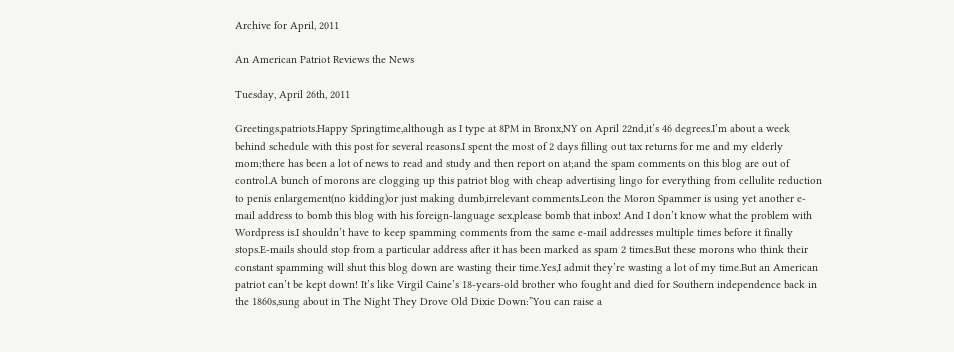Archive for April, 2011

An American Patriot Reviews the News

Tuesday, April 26th, 2011

Greetings,patriots.Happy Springtime,although as I type at 8PM in Bronx,NY on April 22nd,it’s 46 degrees.I’m about a week behind schedule with this post for several reasons.I spent the most of 2 days filling out tax returns for me and my elderly mom;there has been a lot of news to read and study and then report on at;and the spam comments on this blog are out of control.A bunch of morons are clogging up this patriot blog with cheap advertising lingo for everything from cellulite reduction to penis enlargement(no kidding)or just making dumb,irrelevant comments.Leon the Moron Spammer is using yet another e-mail address to bomb this blog with his foreign-language sex,please bomb that inbox! And I don’t know what the problem with Wordpress is.I shouldn’t have to keep spamming comments from the same e-mail addresses multiple times before it finally stops.E-mails should stop from a particular address after it has been marked as spam 2 times.But these morons who think their constant spamming will shut this blog down are wasting their time.Yes,I admit they’re wasting a lot of my time.But an American patriot can’t be kept down! It’s like Virgil Caine’s 18-years-old brother who fought and died for Southern independence back in the 1860s,sung about in The Night They Drove Old Dixie Down:”You can raise a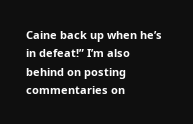Caine back up when he’s in defeat!” I’m also behind on posting commentaries on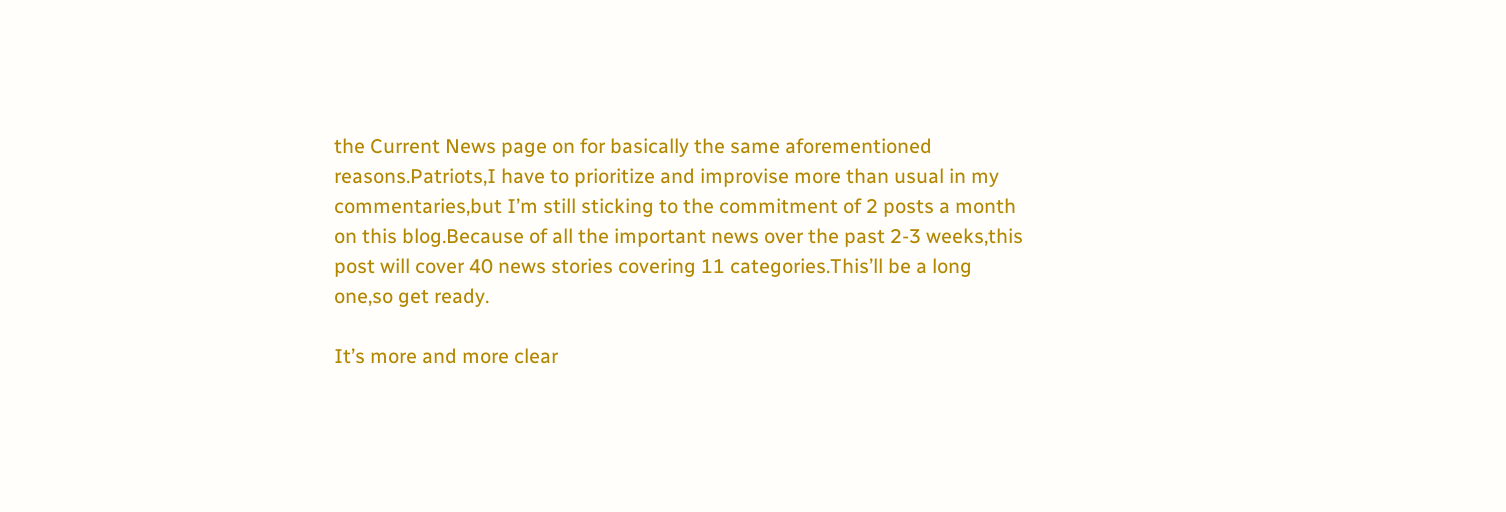the Current News page on for basically the same aforementioned reasons.Patriots,I have to prioritize and improvise more than usual in my commentaries,but I’m still sticking to the commitment of 2 posts a month on this blog.Because of all the important news over the past 2-3 weeks,this post will cover 40 news stories covering 11 categories.This’ll be a long one,so get ready.

It’s more and more clear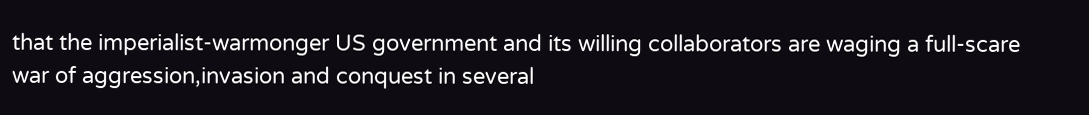that the imperialist-warmonger US government and its willing collaborators are waging a full-scare war of aggression,invasion and conquest in several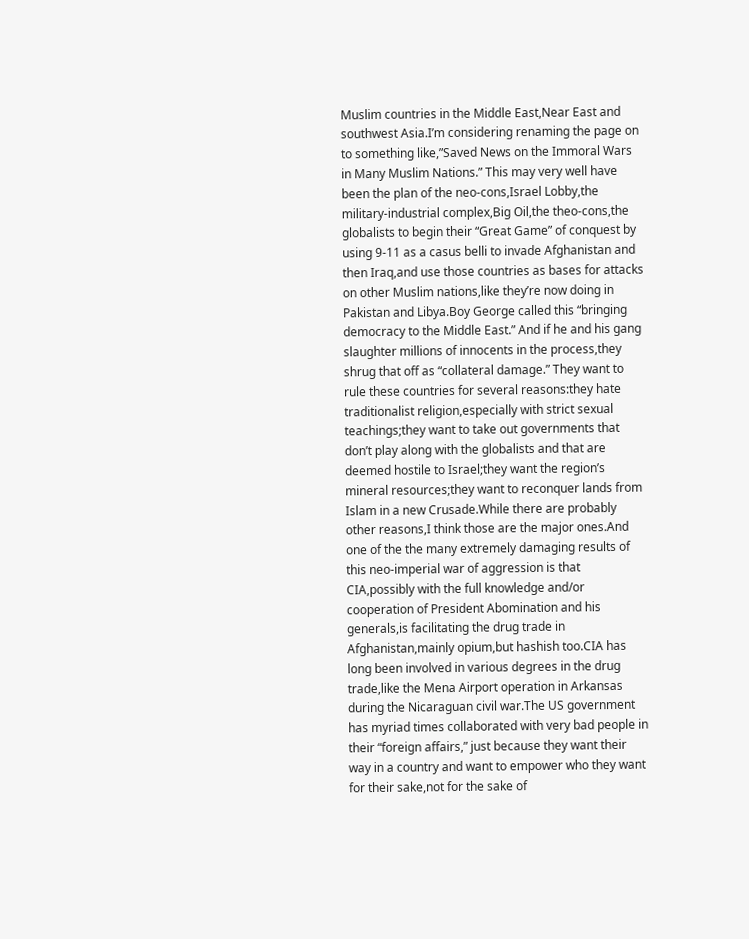Muslim countries in the Middle East,Near East and southwest Asia.I’m considering renaming the page on to something like,”Saved News on the Immoral Wars in Many Muslim Nations.” This may very well have been the plan of the neo-cons,Israel Lobby,the military-industrial complex,Big Oil,the theo-cons,the globalists to begin their “Great Game” of conquest by using 9-11 as a casus belli to invade Afghanistan and then Iraq,and use those countries as bases for attacks on other Muslim nations,like they’re now doing in Pakistan and Libya.Boy George called this “bringing democracy to the Middle East.” And if he and his gang slaughter millions of innocents in the process,they shrug that off as “collateral damage.” They want to rule these countries for several reasons:they hate traditionalist religion,especially with strict sexual teachings;they want to take out governments that don’t play along with the globalists and that are deemed hostile to Israel;they want the region’s mineral resources;they want to reconquer lands from Islam in a new Crusade.While there are probably other reasons,I think those are the major ones.And one of the the many extremely damaging results of this neo-imperial war of aggression is that CIA,possibly with the full knowledge and/or cooperation of President Abomination and his generals,is facilitating the drug trade in Afghanistan,mainly opium,but hashish too.CIA has long been involved in various degrees in the drug trade,like the Mena Airport operation in Arkansas during the Nicaraguan civil war.The US government has myriad times collaborated with very bad people in their “foreign affairs,” just because they want their way in a country and want to empower who they want for their sake,not for the sake of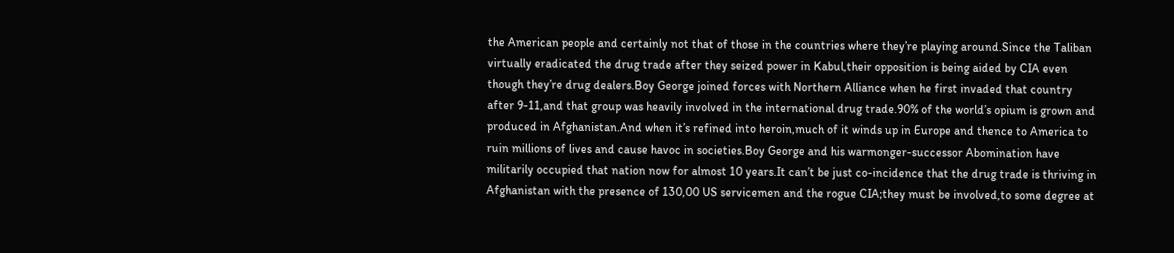the American people and certainly not that of those in the countries where they’re playing around.Since the Taliban virtually eradicated the drug trade after they seized power in Kabul,their opposition is being aided by CIA even though they’re drug dealers.Boy George joined forces with Northern Alliance when he first invaded that country after 9-11,and that group was heavily involved in the international drug trade.90% of the world’s opium is grown and produced in Afghanistan.And when it’s refined into heroin,much of it winds up in Europe and thence to America to ruin millions of lives and cause havoc in societies.Boy George and his warmonger-successor Abomination have militarily occupied that nation now for almost 10 years.It can’t be just co-incidence that the drug trade is thriving in Afghanistan with the presence of 130,00 US servicemen and the rogue CIA;they must be involved,to some degree at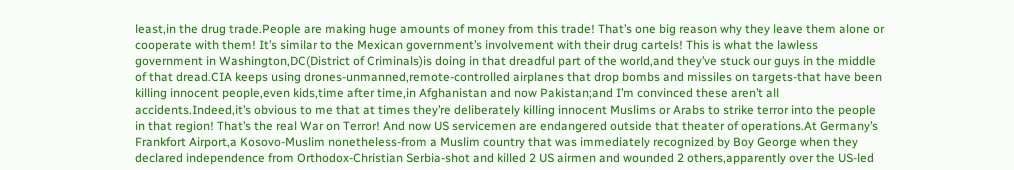least,in the drug trade.People are making huge amounts of money from this trade! That’s one big reason why they leave them alone or cooperate with them! It’s similar to the Mexican government’s involvement with their drug cartels! This is what the lawless government in Washington,DC(District of Criminals)is doing in that dreadful part of the world,and they’ve stuck our guys in the middle of that dread.CIA keeps using drones-unmanned,remote-controlled airplanes that drop bombs and missiles on targets-that have been killing innocent people,even kids,time after time,in Afghanistan and now Pakistan;and I’m convinced these aren’t all accidents.Indeed,it’s obvious to me that at times they’re deliberately killing innocent Muslims or Arabs to strike terror into the people in that region! That’s the real War on Terror! And now US servicemen are endangered outside that theater of operations.At Germany’s Frankfort Airport,a Kosovo-Muslim nonetheless-from a Muslim country that was immediately recognized by Boy George when they declared independence from Orthodox-Christian Serbia-shot and killed 2 US airmen and wounded 2 others,apparently over the US-led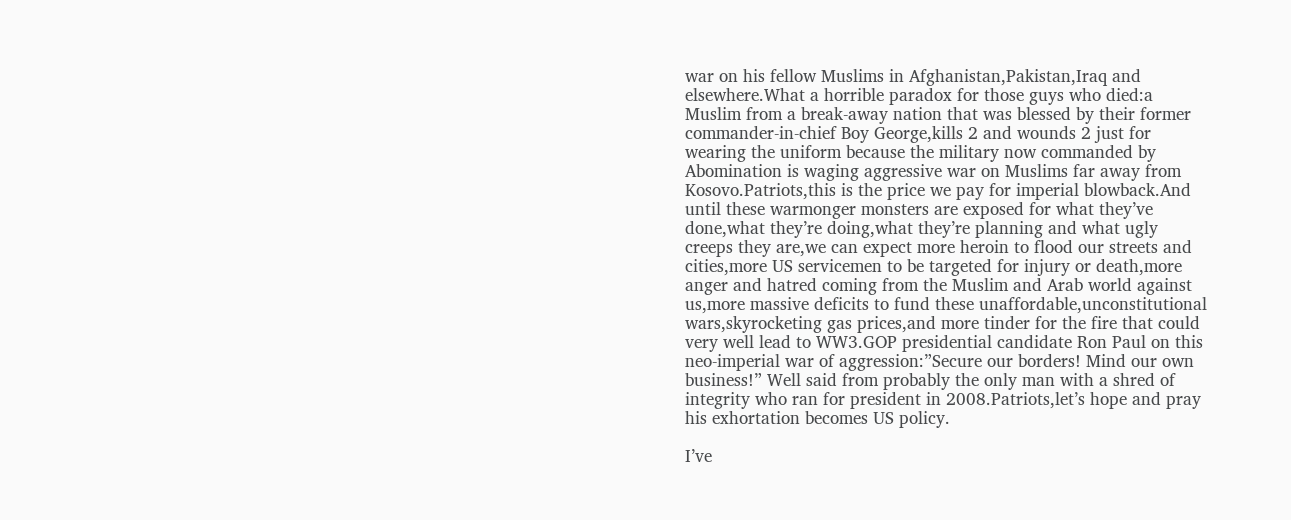war on his fellow Muslims in Afghanistan,Pakistan,Iraq and elsewhere.What a horrible paradox for those guys who died:a Muslim from a break-away nation that was blessed by their former commander-in-chief Boy George,kills 2 and wounds 2 just for wearing the uniform because the military now commanded by Abomination is waging aggressive war on Muslims far away from Kosovo.Patriots,this is the price we pay for imperial blowback.And until these warmonger monsters are exposed for what they’ve done,what they’re doing,what they’re planning and what ugly creeps they are,we can expect more heroin to flood our streets and cities,more US servicemen to be targeted for injury or death,more anger and hatred coming from the Muslim and Arab world against us,more massive deficits to fund these unaffordable,unconstitutional wars,skyrocketing gas prices,and more tinder for the fire that could very well lead to WW3.GOP presidential candidate Ron Paul on this neo-imperial war of aggression:”Secure our borders! Mind our own business!” Well said from probably the only man with a shred of integrity who ran for president in 2008.Patriots,let’s hope and pray his exhortation becomes US policy.

I’ve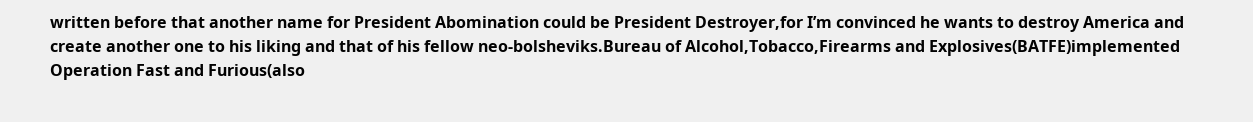written before that another name for President Abomination could be President Destroyer,for I’m convinced he wants to destroy America and create another one to his liking and that of his fellow neo-bolsheviks.Bureau of Alcohol,Tobacco,Firearms and Explosives(BATFE)implemented Operation Fast and Furious(also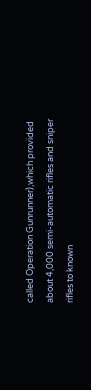called Operation Gunrunner),which provided about 4,000 semi-automatic rifles and sniper rifles to known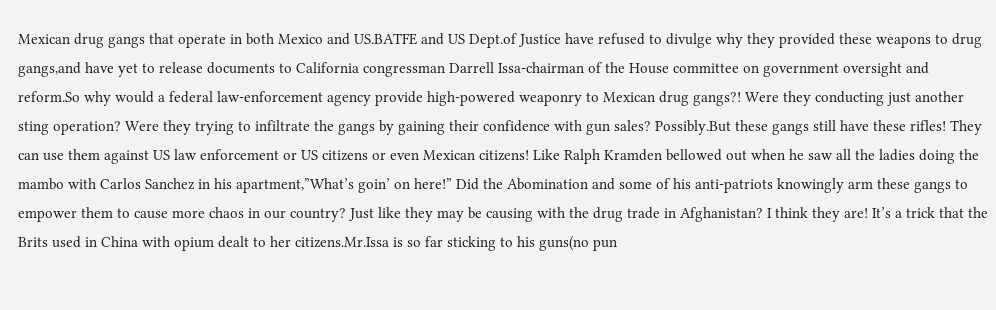Mexican drug gangs that operate in both Mexico and US.BATFE and US Dept.of Justice have refused to divulge why they provided these weapons to drug gangs,and have yet to release documents to California congressman Darrell Issa-chairman of the House committee on government oversight and reform.So why would a federal law-enforcement agency provide high-powered weaponry to Mexican drug gangs?! Were they conducting just another sting operation? Were they trying to infiltrate the gangs by gaining their confidence with gun sales? Possibly.But these gangs still have these rifles! They can use them against US law enforcement or US citizens or even Mexican citizens! Like Ralph Kramden bellowed out when he saw all the ladies doing the mambo with Carlos Sanchez in his apartment,”What’s goin’ on here!” Did the Abomination and some of his anti-patriots knowingly arm these gangs to empower them to cause more chaos in our country? Just like they may be causing with the drug trade in Afghanistan? I think they are! It’s a trick that the Brits used in China with opium dealt to her citizens.Mr.Issa is so far sticking to his guns(no pun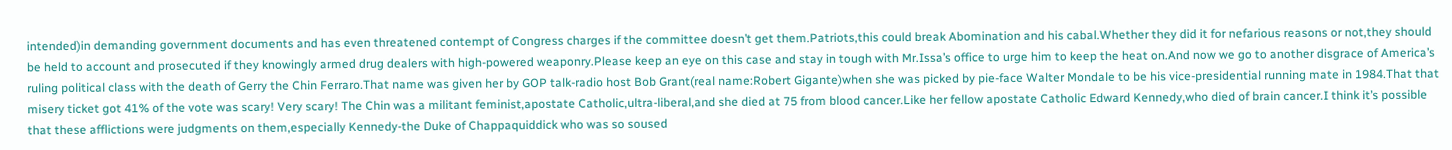intended)in demanding government documents and has even threatened contempt of Congress charges if the committee doesn’t get them.Patriots,this could break Abomination and his cabal.Whether they did it for nefarious reasons or not,they should be held to account and prosecuted if they knowingly armed drug dealers with high-powered weaponry.Please keep an eye on this case and stay in tough with Mr.Issa’s office to urge him to keep the heat on.And now we go to another disgrace of America’s ruling political class with the death of Gerry the Chin Ferraro.That name was given her by GOP talk-radio host Bob Grant(real name:Robert Gigante)when she was picked by pie-face Walter Mondale to be his vice-presidential running mate in 1984.That that misery ticket got 41% of the vote was scary! Very scary! The Chin was a militant feminist,apostate Catholic,ultra-liberal,and she died at 75 from blood cancer.Like her fellow apostate Catholic Edward Kennedy,who died of brain cancer.I think it’s possible that these afflictions were judgments on them,especially Kennedy-the Duke of Chappaquiddick who was so soused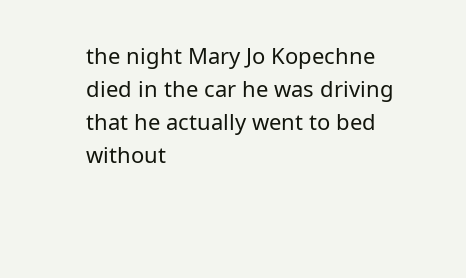the night Mary Jo Kopechne died in the car he was driving that he actually went to bed without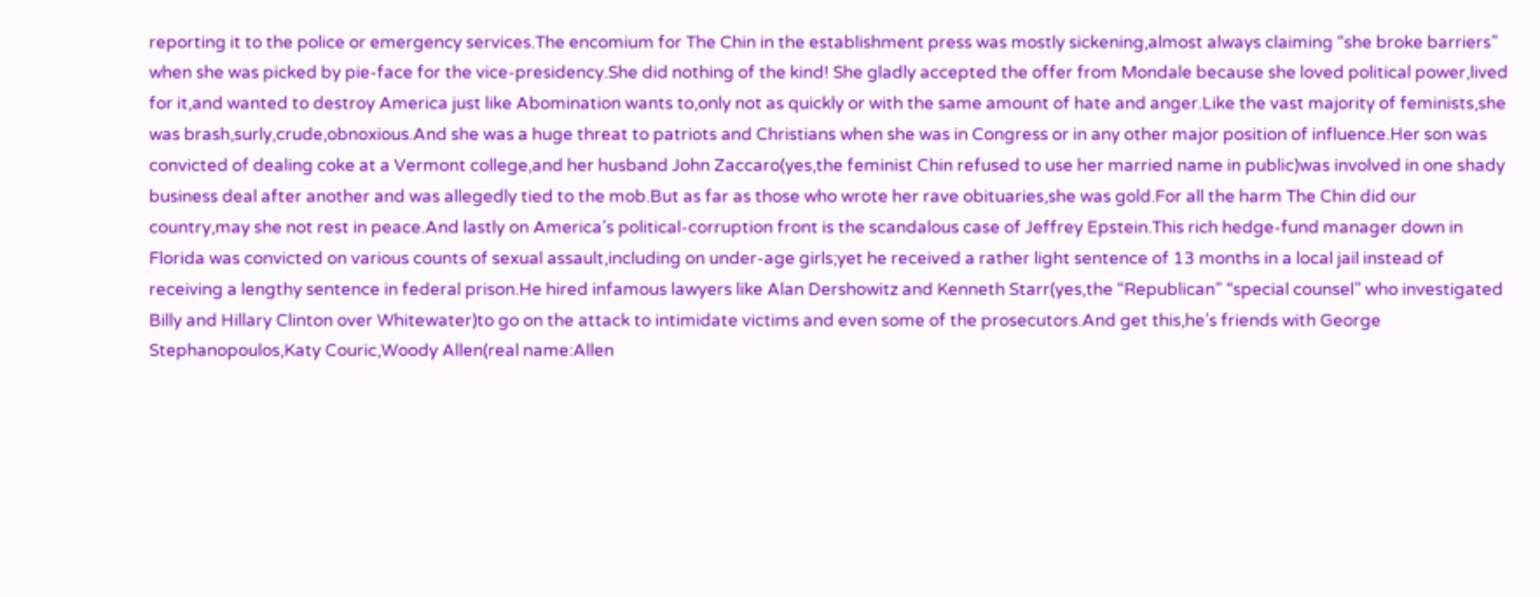reporting it to the police or emergency services.The encomium for The Chin in the establishment press was mostly sickening,almost always claiming “she broke barriers” when she was picked by pie-face for the vice-presidency.She did nothing of the kind! She gladly accepted the offer from Mondale because she loved political power,lived for it,and wanted to destroy America just like Abomination wants to,only not as quickly or with the same amount of hate and anger.Like the vast majority of feminists,she was brash,surly,crude,obnoxious.And she was a huge threat to patriots and Christians when she was in Congress or in any other major position of influence.Her son was convicted of dealing coke at a Vermont college,and her husband John Zaccaro(yes,the feminist Chin refused to use her married name in public)was involved in one shady business deal after another and was allegedly tied to the mob.But as far as those who wrote her rave obituaries,she was gold.For all the harm The Chin did our country,may she not rest in peace.And lastly on America’s political-corruption front is the scandalous case of Jeffrey Epstein.This rich hedge-fund manager down in Florida was convicted on various counts of sexual assault,including on under-age girls;yet he received a rather light sentence of 13 months in a local jail instead of receiving a lengthy sentence in federal prison.He hired infamous lawyers like Alan Dershowitz and Kenneth Starr(yes,the “Republican” “special counsel” who investigated Billy and Hillary Clinton over Whitewater)to go on the attack to intimidate victims and even some of the prosecutors.And get this,he’s friends with George Stephanopoulos,Katy Couric,Woody Allen(real name:Allen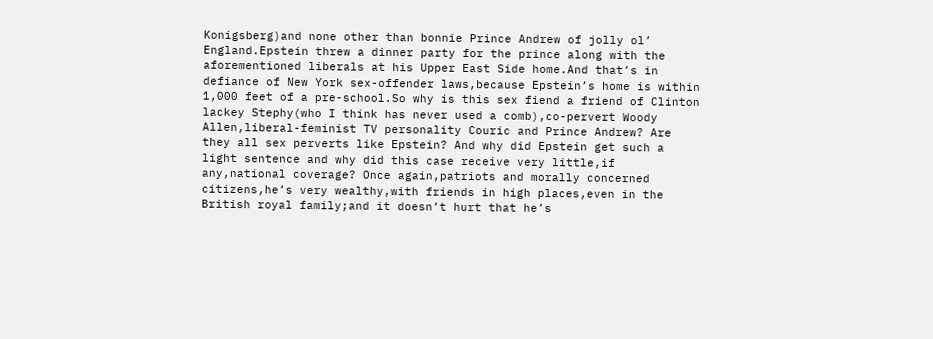Konigsberg)and none other than bonnie Prince Andrew of jolly ol’ England.Epstein threw a dinner party for the prince along with the aforementioned liberals at his Upper East Side home.And that’s in defiance of New York sex-offender laws,because Epstein’s home is within 1,000 feet of a pre-school.So why is this sex fiend a friend of Clinton lackey Stephy(who I think has never used a comb),co-pervert Woody Allen,liberal-feminist TV personality Couric and Prince Andrew? Are they all sex perverts like Epstein? And why did Epstein get such a light sentence and why did this case receive very little,if any,national coverage? Once again,patriots and morally concerned citizens,he’s very wealthy,with friends in high places,even in the British royal family;and it doesn’t hurt that he’s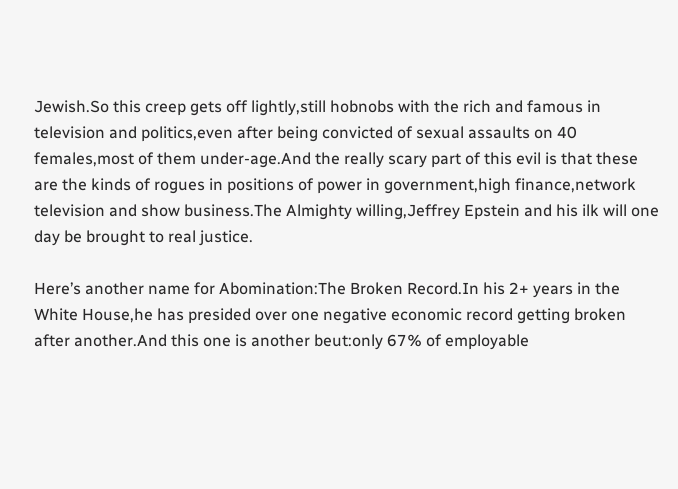Jewish.So this creep gets off lightly,still hobnobs with the rich and famous in television and politics,even after being convicted of sexual assaults on 40 females,most of them under-age.And the really scary part of this evil is that these are the kinds of rogues in positions of power in government,high finance,network television and show business.The Almighty willing,Jeffrey Epstein and his ilk will one day be brought to real justice.

Here’s another name for Abomination:The Broken Record.In his 2+ years in the White House,he has presided over one negative economic record getting broken after another.And this one is another beut:only 67% of employable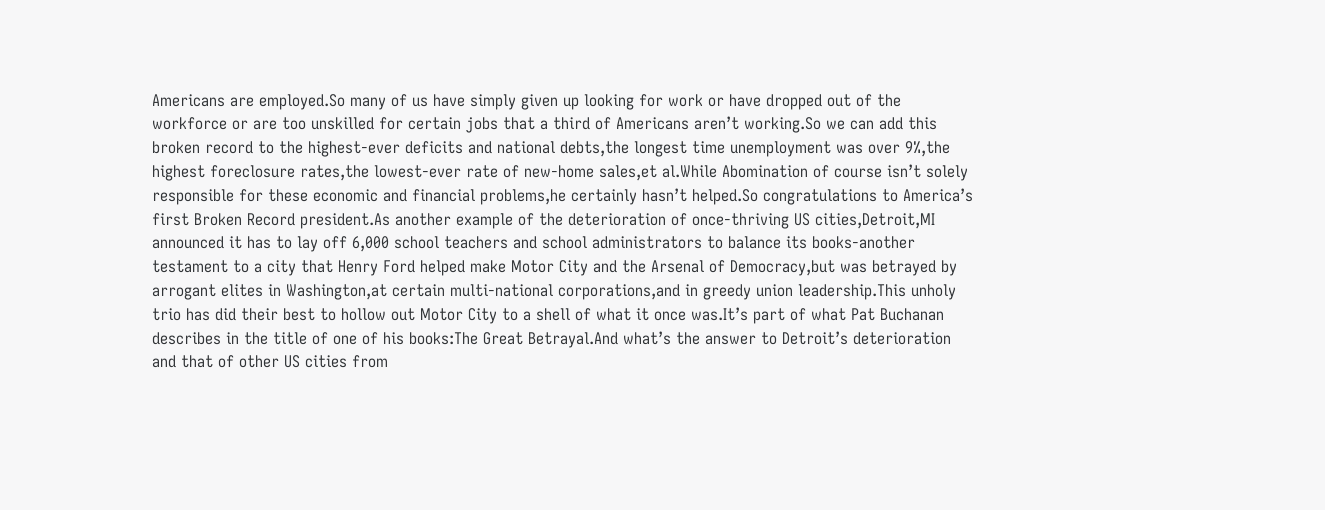Americans are employed.So many of us have simply given up looking for work or have dropped out of the workforce or are too unskilled for certain jobs that a third of Americans aren’t working.So we can add this broken record to the highest-ever deficits and national debts,the longest time unemployment was over 9%,the highest foreclosure rates,the lowest-ever rate of new-home sales,et al.While Abomination of course isn’t solely responsible for these economic and financial problems,he certainly hasn’t helped.So congratulations to America’s first Broken Record president.As another example of the deterioration of once-thriving US cities,Detroit,MI announced it has to lay off 6,000 school teachers and school administrators to balance its books-another testament to a city that Henry Ford helped make Motor City and the Arsenal of Democracy,but was betrayed by arrogant elites in Washington,at certain multi-national corporations,and in greedy union leadership.This unholy trio has did their best to hollow out Motor City to a shell of what it once was.It’s part of what Pat Buchanan describes in the title of one of his books:The Great Betrayal.And what’s the answer to Detroit’s deterioration and that of other US cities from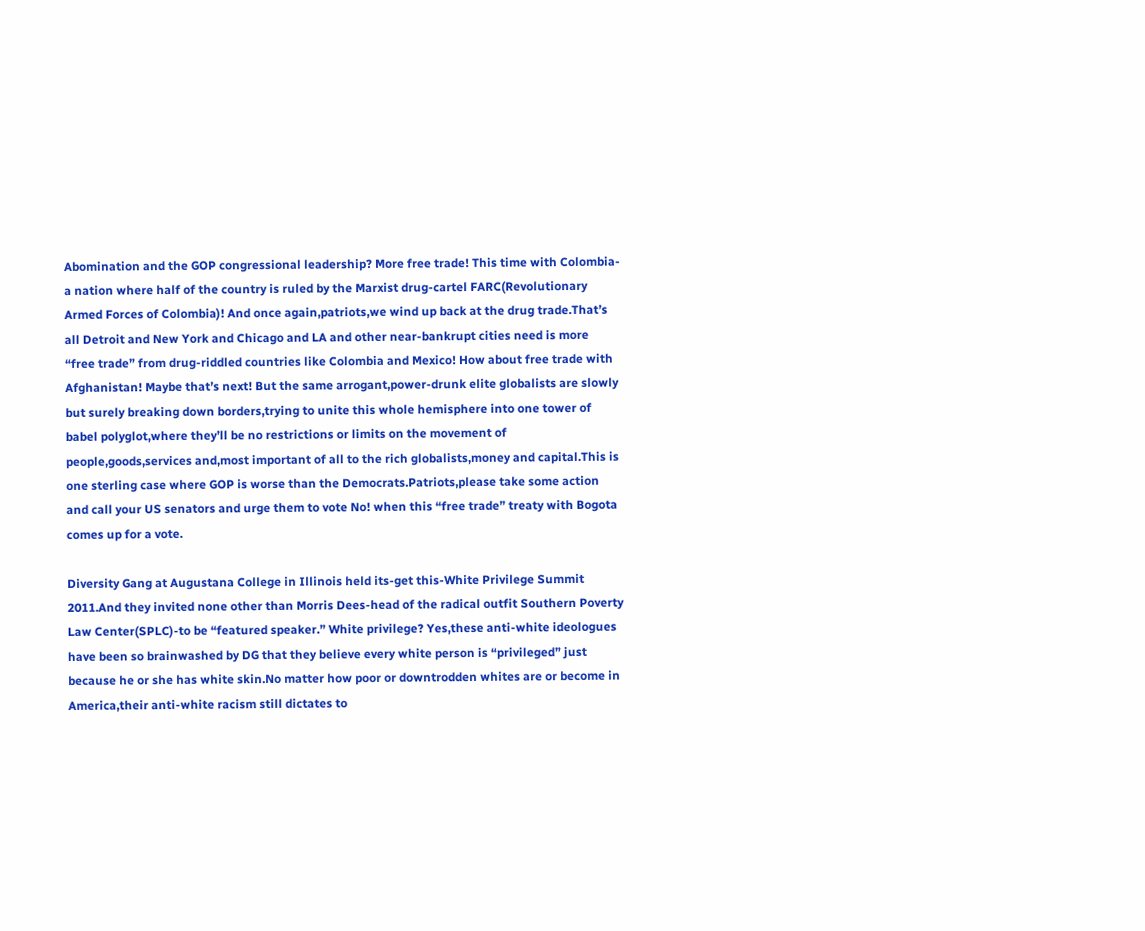Abomination and the GOP congressional leadership? More free trade! This time with Colombia-a nation where half of the country is ruled by the Marxist drug-cartel FARC(Revolutionary Armed Forces of Colombia)! And once again,patriots,we wind up back at the drug trade.That’s all Detroit and New York and Chicago and LA and other near-bankrupt cities need is more “free trade” from drug-riddled countries like Colombia and Mexico! How about free trade with Afghanistan! Maybe that’s next! But the same arrogant,power-drunk elite globalists are slowly but surely breaking down borders,trying to unite this whole hemisphere into one tower of babel polyglot,where they’ll be no restrictions or limits on the movement of people,goods,services and,most important of all to the rich globalists,money and capital.This is one sterling case where GOP is worse than the Democrats.Patriots,please take some action and call your US senators and urge them to vote No! when this “free trade” treaty with Bogota comes up for a vote.

Diversity Gang at Augustana College in Illinois held its-get this-White Privilege Summit 2011.And they invited none other than Morris Dees-head of the radical outfit Southern Poverty Law Center(SPLC)-to be “featured speaker.” White privilege? Yes,these anti-white ideologues have been so brainwashed by DG that they believe every white person is “privileged” just because he or she has white skin.No matter how poor or downtrodden whites are or become in America,their anti-white racism still dictates to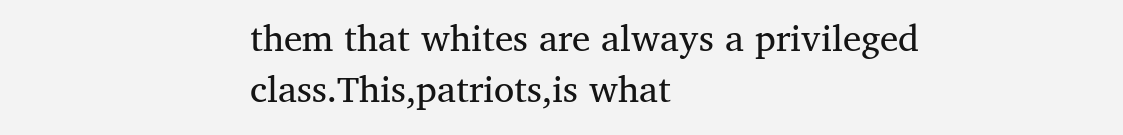them that whites are always a privileged class.This,patriots,is what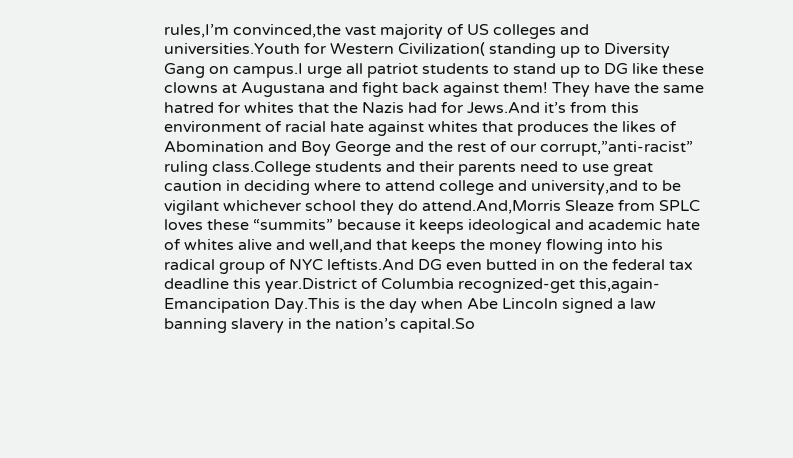rules,I’m convinced,the vast majority of US colleges and universities.Youth for Western Civilization( standing up to Diversity Gang on campus.I urge all patriot students to stand up to DG like these clowns at Augustana and fight back against them! They have the same hatred for whites that the Nazis had for Jews.And it’s from this environment of racial hate against whites that produces the likes of Abomination and Boy George and the rest of our corrupt,”anti-racist” ruling class.College students and their parents need to use great caution in deciding where to attend college and university,and to be vigilant whichever school they do attend.And,Morris Sleaze from SPLC loves these “summits” because it keeps ideological and academic hate of whites alive and well,and that keeps the money flowing into his radical group of NYC leftists.And DG even butted in on the federal tax deadline this year.District of Columbia recognized-get this,again-Emancipation Day.This is the day when Abe Lincoln signed a law banning slavery in the nation’s capital.So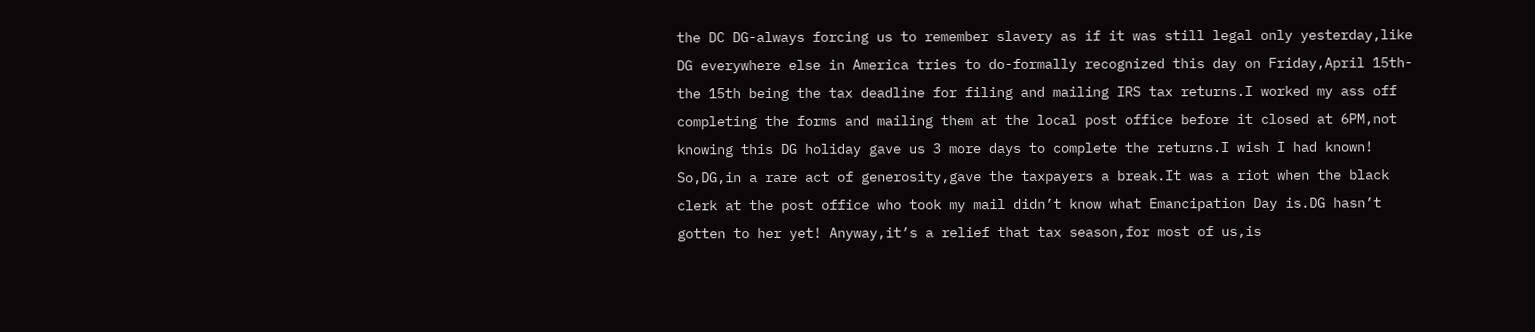the DC DG-always forcing us to remember slavery as if it was still legal only yesterday,like DG everywhere else in America tries to do-formally recognized this day on Friday,April 15th-the 15th being the tax deadline for filing and mailing IRS tax returns.I worked my ass off completing the forms and mailing them at the local post office before it closed at 6PM,not knowing this DG holiday gave us 3 more days to complete the returns.I wish I had known! So,DG,in a rare act of generosity,gave the taxpayers a break.It was a riot when the black clerk at the post office who took my mail didn’t know what Emancipation Day is.DG hasn’t gotten to her yet! Anyway,it’s a relief that tax season,for most of us,is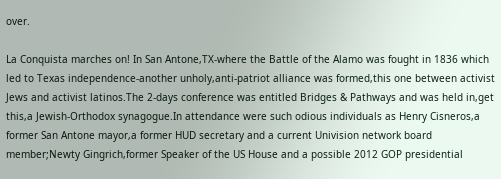over.

La Conquista marches on! In San Antone,TX-where the Battle of the Alamo was fought in 1836 which led to Texas independence-another unholy,anti-patriot alliance was formed,this one between activist Jews and activist latinos.The 2-days conference was entitled Bridges & Pathways and was held in,get this,a Jewish-Orthodox synagogue.In attendance were such odious individuals as Henry Cisneros,a former San Antone mayor,a former HUD secretary and a current Univision network board member;Newty Gingrich,former Speaker of the US House and a possible 2012 GOP presidential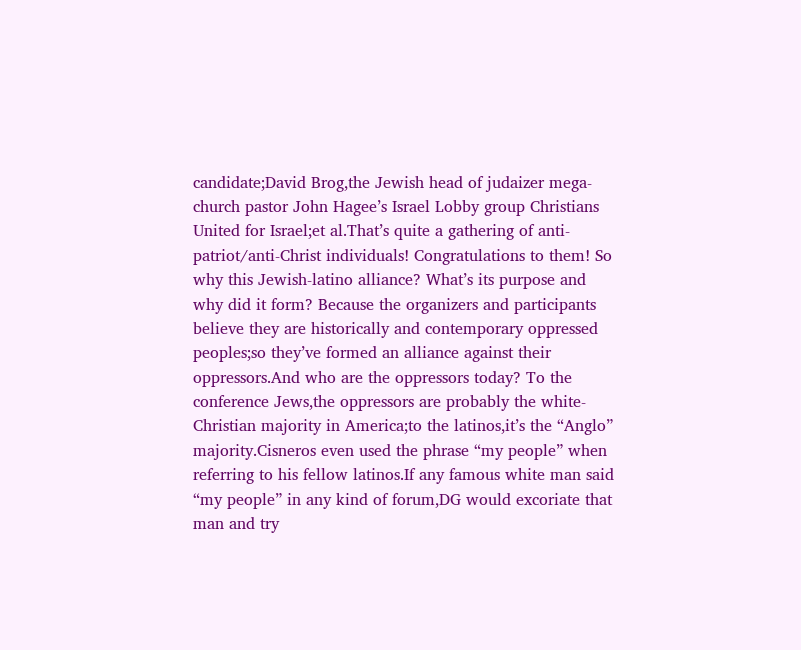candidate;David Brog,the Jewish head of judaizer mega-church pastor John Hagee’s Israel Lobby group Christians United for Israel;et al.That’s quite a gathering of anti-patriot/anti-Christ individuals! Congratulations to them! So why this Jewish-latino alliance? What’s its purpose and why did it form? Because the organizers and participants believe they are historically and contemporary oppressed peoples;so they’ve formed an alliance against their oppressors.And who are the oppressors today? To the conference Jews,the oppressors are probably the white-Christian majority in America;to the latinos,it’s the “Anglo” majority.Cisneros even used the phrase “my people” when referring to his fellow latinos.If any famous white man said “my people” in any kind of forum,DG would excoriate that man and try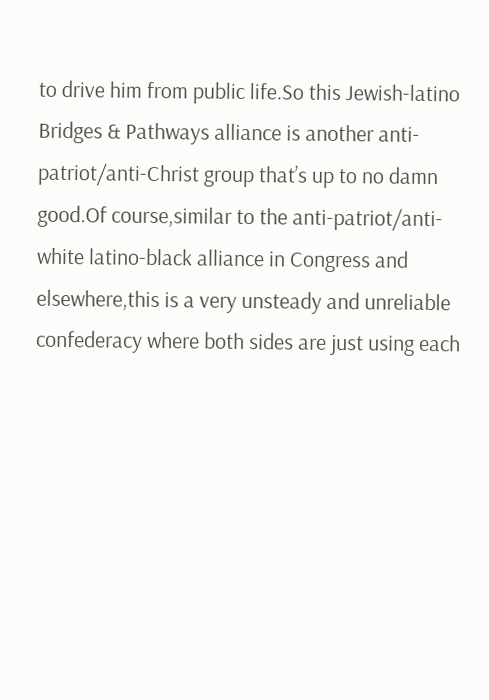to drive him from public life.So this Jewish-latino Bridges & Pathways alliance is another anti-patriot/anti-Christ group that’s up to no damn good.Of course,similar to the anti-patriot/anti-white latino-black alliance in Congress and elsewhere,this is a very unsteady and unreliable confederacy where both sides are just using each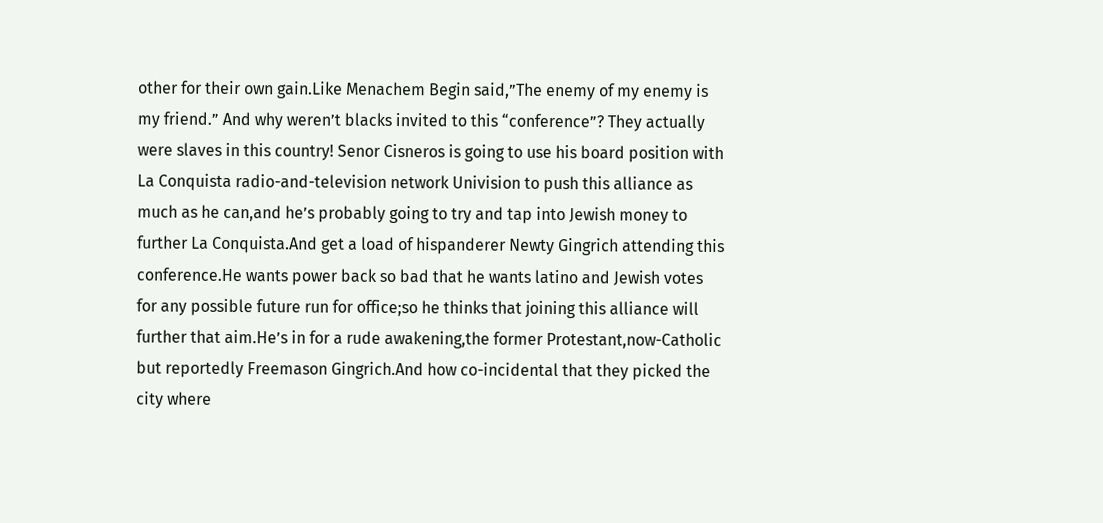other for their own gain.Like Menachem Begin said,”The enemy of my enemy is my friend.” And why weren’t blacks invited to this “conference”? They actually were slaves in this country! Senor Cisneros is going to use his board position with La Conquista radio-and-television network Univision to push this alliance as much as he can,and he’s probably going to try and tap into Jewish money to further La Conquista.And get a load of hispanderer Newty Gingrich attending this conference.He wants power back so bad that he wants latino and Jewish votes for any possible future run for office;so he thinks that joining this alliance will further that aim.He’s in for a rude awakening,the former Protestant,now-Catholic but reportedly Freemason Gingrich.And how co-incidental that they picked the city where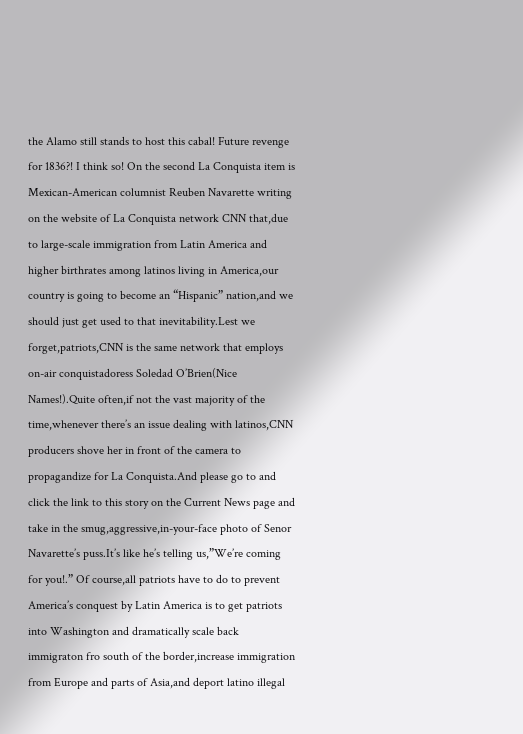the Alamo still stands to host this cabal! Future revenge for 1836?! I think so! On the second La Conquista item is Mexican-American columnist Reuben Navarette writing on the website of La Conquista network CNN that,due to large-scale immigration from Latin America and higher birthrates among latinos living in America,our country is going to become an “Hispanic” nation,and we should just get used to that inevitability.Lest we forget,patriots,CNN is the same network that employs on-air conquistadoress Soledad O’Brien(Nice Names!).Quite often,if not the vast majority of the time,whenever there’s an issue dealing with latinos,CNN producers shove her in front of the camera to propagandize for La Conquista.And please go to and click the link to this story on the Current News page and take in the smug,aggressive,in-your-face photo of Senor Navarette’s puss.It’s like he’s telling us,”We’re coming for you!.” Of course,all patriots have to do to prevent America’s conquest by Latin America is to get patriots into Washington and dramatically scale back immigraton fro south of the border,increase immigration from Europe and parts of Asia,and deport latino illegal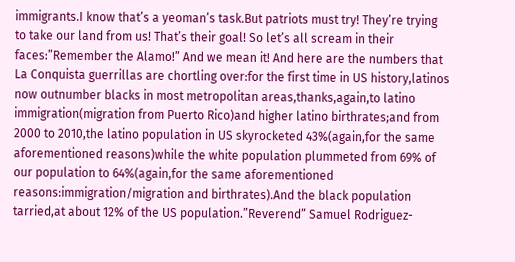immigrants.I know that’s a yeoman’s task.But patriots must try! They’re trying to take our land from us! That’s their goal! So let’s all scream in their faces:”Remember the Alamo!” And we mean it! And here are the numbers that La Conquista guerrillas are chortling over:for the first time in US history,latinos now outnumber blacks in most metropolitan areas,thanks,again,to latino immigration(migration from Puerto Rico)and higher latino birthrates;and from 2000 to 2010,the latino population in US skyrocketed 43%(again,for the same aforementioned reasons)while the white population plummeted from 69% of our population to 64%(again,for the same aforementioned reasons:immigration/migration and birthrates).And the black population tarried,at about 12% of the US population.”Reverend” Samuel Rodriguez-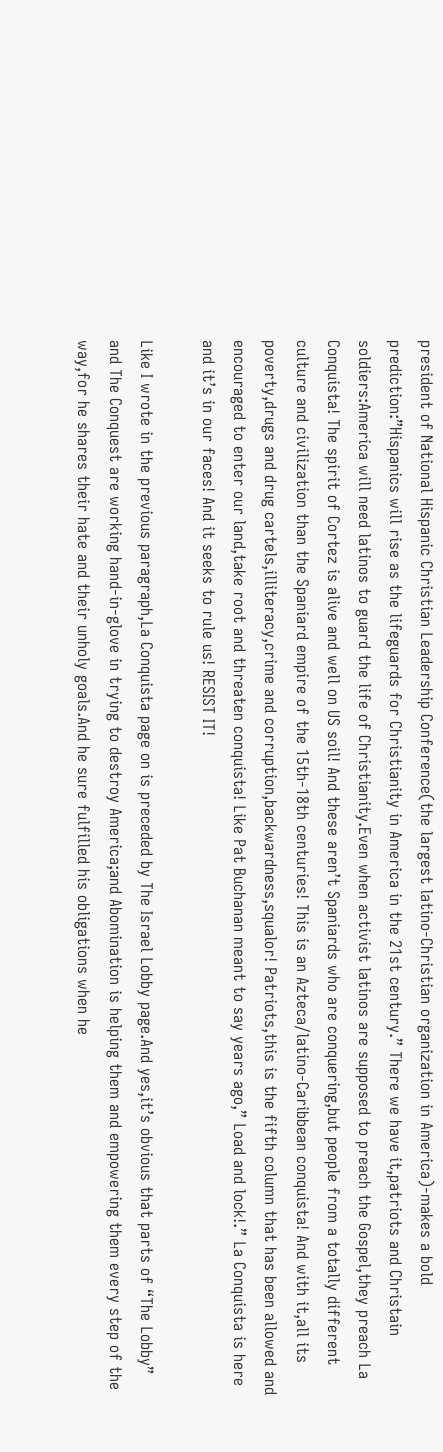president of National Hispanic Christian Leadership Conference(the largest latino-Christian organization in America)-makes a bold prediction:”Hispanics will rise as the lifeguards for Christianity in America in the 21st century.” There we have it,patriots and Christain soldiers:America will need latinos to guard the life of Christianity.Even when activist latinos are supposed to preach the Gospel,they preach La Conquista! The spirit of Cortez is alive and well on US soil! And these aren’t Spaniards who are conquering,but people from a totally different culture and civilization than the Spaniard empire of the 15th-18th centuries! This is an Azteca/latino-Caribbean conquista! And with it,all its poverty,drugs and drug cartels,illiteracy,crime and corruption,backwardness,squalor! Patriots,this is the fifth column that has been allowed and encouraged to enter our land,take root and threaten conquista! Like Pat Buchanan meant to say years ago,” Load and lock!.” La Conquista is here and it’s in our faces! And it seeks to rule us! RESIST IT!

Like I wrote in the previous paragraph,La Conquista page on is preceded by The Israel Lobby page.And yes,it’s obvious that parts of “The Lobby” and The Conquest are working hand-in-glove in trying to destroy America;and Abomination is helping them and empowering them every step of the way,for he shares their hate and their unholy goals.And he sure fulfilled his obligations when he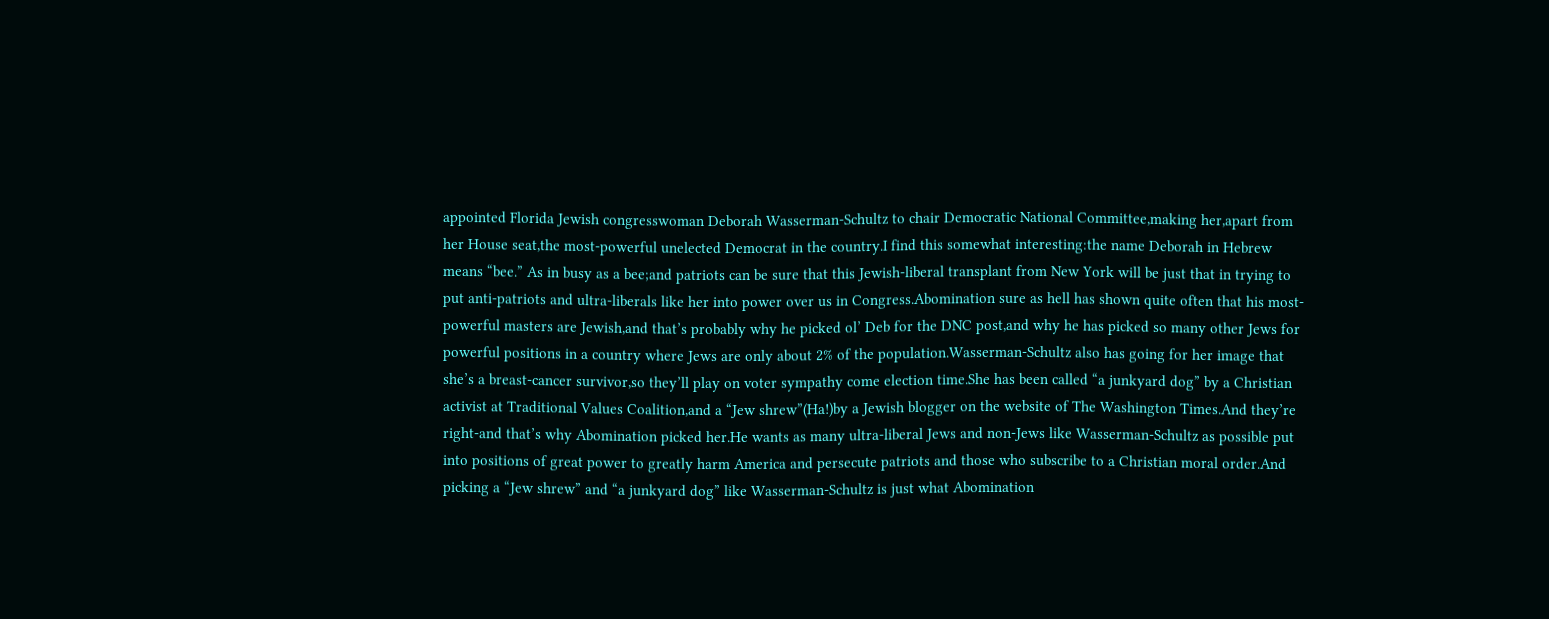appointed Florida Jewish congresswoman Deborah Wasserman-Schultz to chair Democratic National Committee,making her,apart from her House seat,the most-powerful unelected Democrat in the country.I find this somewhat interesting:the name Deborah in Hebrew means “bee.” As in busy as a bee;and patriots can be sure that this Jewish-liberal transplant from New York will be just that in trying to put anti-patriots and ultra-liberals like her into power over us in Congress.Abomination sure as hell has shown quite often that his most-powerful masters are Jewish,and that’s probably why he picked ol’ Deb for the DNC post,and why he has picked so many other Jews for powerful positions in a country where Jews are only about 2% of the population.Wasserman-Schultz also has going for her image that she’s a breast-cancer survivor,so they’ll play on voter sympathy come election time.She has been called “a junkyard dog” by a Christian activist at Traditional Values Coalition,and a “Jew shrew”(Ha!)by a Jewish blogger on the website of The Washington Times.And they’re right-and that’s why Abomination picked her.He wants as many ultra-liberal Jews and non-Jews like Wasserman-Schultz as possible put into positions of great power to greatly harm America and persecute patriots and those who subscribe to a Christian moral order.And picking a “Jew shrew” and “a junkyard dog” like Wasserman-Schultz is just what Abomination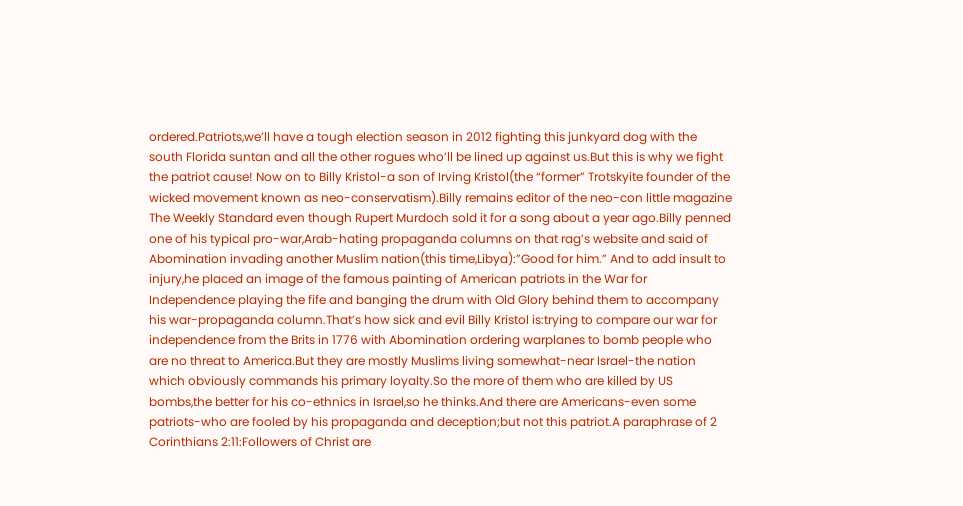ordered.Patriots,we’ll have a tough election season in 2012 fighting this junkyard dog with the south Florida suntan and all the other rogues who’ll be lined up against us.But this is why we fight the patriot cause! Now on to Billy Kristol-a son of Irving Kristol(the “former” Trotskyite founder of the wicked movement known as neo-conservatism).Billy remains editor of the neo-con little magazine The Weekly Standard even though Rupert Murdoch sold it for a song about a year ago.Billy penned one of his typical pro-war,Arab-hating propaganda columns on that rag’s website and said of Abomination invading another Muslim nation(this time,Libya):”Good for him.” And to add insult to injury,he placed an image of the famous painting of American patriots in the War for Independence playing the fife and banging the drum with Old Glory behind them to accompany his war-propaganda column.That’s how sick and evil Billy Kristol is:trying to compare our war for independence from the Brits in 1776 with Abomination ordering warplanes to bomb people who are no threat to America.But they are mostly Muslims living somewhat-near Israel-the nation which obviously commands his primary loyalty.So the more of them who are killed by US bombs,the better for his co-ethnics in Israel,so he thinks.And there are Americans-even some patriots-who are fooled by his propaganda and deception;but not this patriot.A paraphrase of 2 Corinthians 2:11:Followers of Christ are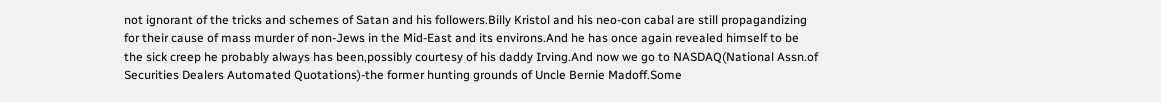not ignorant of the tricks and schemes of Satan and his followers.Billy Kristol and his neo-con cabal are still propagandizing for their cause of mass murder of non-Jews in the Mid-East and its environs.And he has once again revealed himself to be the sick creep he probably always has been,possibly courtesy of his daddy Irving.And now we go to NASDAQ(National Assn.of Securities Dealers Automated Quotations)-the former hunting grounds of Uncle Bernie Madoff.Some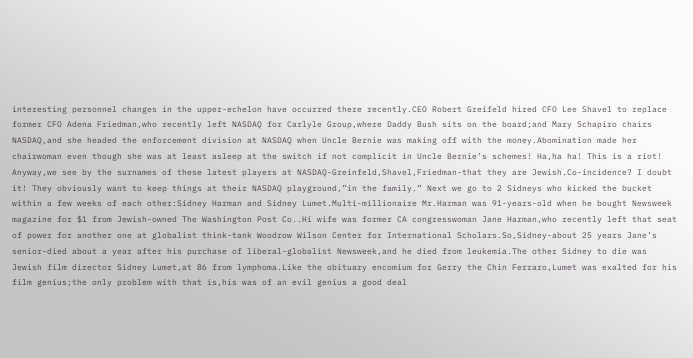interesting personnel changes in the upper-echelon have occurred there recently.CEO Robert Greifeld hired CFO Lee Shavel to replace former CFO Adena Friedman,who recently left NASDAQ for Carlyle Group,where Daddy Bush sits on the board;and Mary Schapiro chairs NASDAQ,and she headed the enforcement division at NASDAQ when Uncle Bernie was making off with the money.Abomination made her chairwoman even though she was at least asleep at the switch if not complicit in Uncle Bernie’s schemes! Ha,ha ha! This is a riot! Anyway,we see by the surnames of these latest players at NASDAQ-Greinfeld,Shavel,Friedman-that they are Jewish.Co-incidence? I doubt it! They obviously want to keep things at their NASDAQ playground,”in the family.” Next we go to 2 Sidneys who kicked the bucket within a few weeks of each other:Sidney Harman and Sidney Lumet.Multi-millionaire Mr.Harman was 91-years-old when he bought Newsweek magazine for $1 from Jewish-owned The Washington Post Co..Hi wife was former CA congresswoman Jane Harman,who recently left that seat of power for another one at globalist think-tank Woodrow Wilson Center for International Scholars.So,Sidney-about 25 years Jane’s senior-died about a year after his purchase of liberal-globalist Newsweek,and he died from leukemia.The other Sidney to die was Jewish film director Sidney Lumet,at 86 from lymphoma.Like the obituary encomium for Gerry the Chin Ferraro,Lumet was exalted for his film genius;the only problem with that is,his was of an evil genius a good deal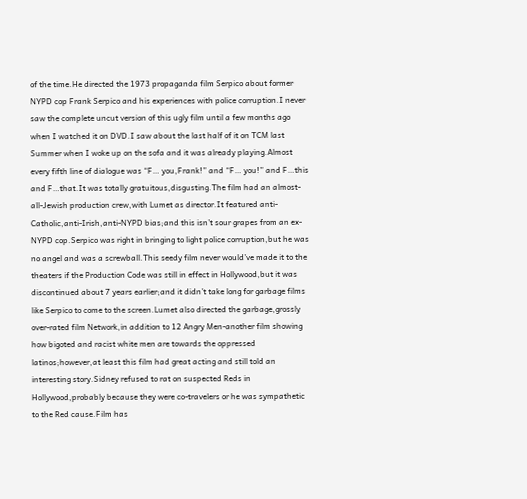of the time.He directed the 1973 propaganda film Serpico about former NYPD cop Frank Serpico and his experiences with police corruption.I never saw the complete uncut version of this ugly film until a few months ago when I watched it on DVD.I saw about the last half of it on TCM last Summer when I woke up on the sofa and it was already playing.Almost every fifth line of dialogue was “F… you,Frank!” and “F… you!” and F…this and F…that.It was totally gratuitous,disgusting.The film had an almost-all-Jewish production crew,with Lumet as director.It featured anti-Catholic,anti-Irish,anti-NYPD bias;and this isn’t sour grapes from an ex-NYPD cop.Serpico was right in bringing to light police corruption,but he was no angel and was a screwball.This seedy film never would’ve made it to the theaters if the Production Code was still in effect in Hollywood,but it was discontinued about 7 years earlier;and it didn’t take long for garbage films like Serpico to come to the screen.Lumet also directed the garbage,grossly over-rated film Network,in addition to 12 Angry Men-another film showing how bigoted and racist white men are towards the oppressed latinos;however,at least this film had great acting and still told an interesting story.Sidney refused to rat on suspected Reds in Hollywood,probably because they were co-travelers or he was sympathetic to the Red cause.Film has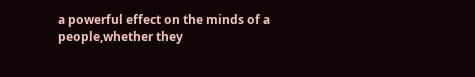a powerful effect on the minds of a people,whether they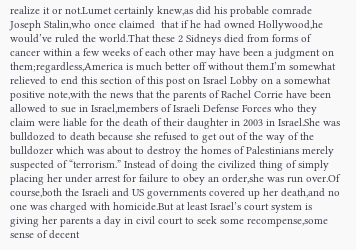realize it or not.Lumet certainly knew,as did his probable comrade Joseph Stalin,who once claimed  that if he had owned Hollywood,he would’ve ruled the world.That these 2 Sidneys died from forms of cancer within a few weeks of each other may have been a judgment on them;regardless,America is much better off without them.I’m somewhat relieved to end this section of this post on Israel Lobby on a somewhat positive note,with the news that the parents of Rachel Corrie have been allowed to sue in Israel,members of Israeli Defense Forces who they claim were liable for the death of their daughter in 2003 in Israel.She was bulldozed to death because she refused to get out of the way of the bulldozer which was about to destroy the homes of Palestinians merely suspected of “terrorism.” Instead of doing the civilized thing of simply placing her under arrest for failure to obey an order,she was run over.Of course,both the Israeli and US governments covered up her death,and no one was charged with homicide.But at least Israel’s court system is giving her parents a day in civil court to seek some recompense,some sense of decent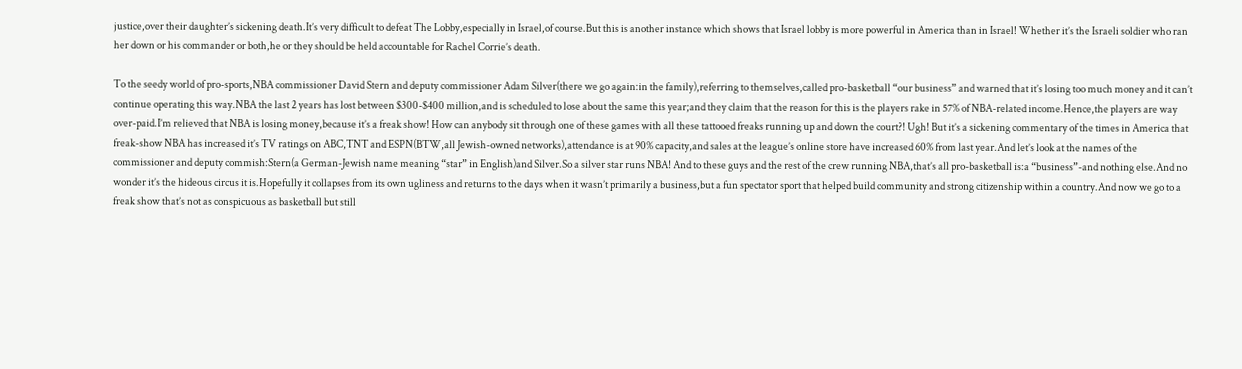justice,over their daughter’s sickening death.It’s very difficult to defeat The Lobby,especially in Israel,of course.But this is another instance which shows that Israel lobby is more powerful in America than in Israel! Whether it’s the Israeli soldier who ran her down or his commander or both,he or they should be held accountable for Rachel Corrie’s death.

To the seedy world of pro-sports,NBA commissioner David Stern and deputy commissioner Adam Silver(there we go again:in the family),referring to themselves,called pro-basketball “our business” and warned that it’s losing too much money and it can’t continue operating this way.NBA the last 2 years has lost between $300-$400 million,and is scheduled to lose about the same this year;and they claim that the reason for this is the players rake in 57% of NBA-related income.Hence,the players are way over-paid.I’m relieved that NBA is losing money,because it’s a freak show! How can anybody sit through one of these games with all these tattooed freaks running up and down the court?! Ugh! But it’s a sickening commentary of the times in America that freak-show NBA has increased it’s TV ratings on ABC,TNT and ESPN(BTW,all Jewish-owned networks),attendance is at 90% capacity,and sales at the league’s online store have increased 60% from last year.And let’s look at the names of the commissioner and deputy commish:Stern(a German-Jewish name meaning “star” in English)and Silver.So a silver star runs NBA! And to these guys and the rest of the crew running NBA,that’s all pro-basketball is:a “business”-and nothing else.And no wonder it’s the hideous circus it is.Hopefully it collapses from its own ugliness and returns to the days when it wasn’t primarily a business,but a fun spectator sport that helped build community and strong citizenship within a country.And now we go to a freak show that’s not as conspicuous as basketball but still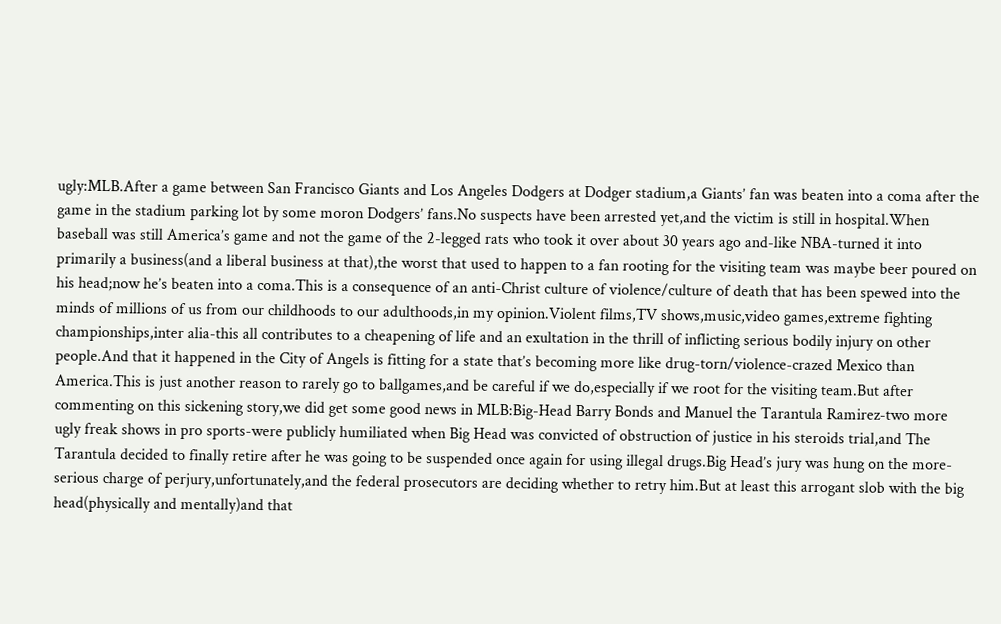ugly:MLB.After a game between San Francisco Giants and Los Angeles Dodgers at Dodger stadium,a Giants’ fan was beaten into a coma after the game in the stadium parking lot by some moron Dodgers’ fans.No suspects have been arrested yet,and the victim is still in hospital.When baseball was still America’s game and not the game of the 2-legged rats who took it over about 30 years ago and-like NBA-turned it into primarily a business(and a liberal business at that),the worst that used to happen to a fan rooting for the visiting team was maybe beer poured on his head;now he’s beaten into a coma.This is a consequence of an anti-Christ culture of violence/culture of death that has been spewed into the minds of millions of us from our childhoods to our adulthoods,in my opinion.Violent films,TV shows,music,video games,extreme fighting championships,inter alia-this all contributes to a cheapening of life and an exultation in the thrill of inflicting serious bodily injury on other people.And that it happened in the City of Angels is fitting for a state that’s becoming more like drug-torn/violence-crazed Mexico than America.This is just another reason to rarely go to ballgames,and be careful if we do,especially if we root for the visiting team.But after commenting on this sickening story,we did get some good news in MLB:Big-Head Barry Bonds and Manuel the Tarantula Ramirez-two more ugly freak shows in pro sports-were publicly humiliated when Big Head was convicted of obstruction of justice in his steroids trial,and The Tarantula decided to finally retire after he was going to be suspended once again for using illegal drugs.Big Head’s jury was hung on the more-serious charge of perjury,unfortunately,and the federal prosecutors are deciding whether to retry him.But at least this arrogant slob with the big head(physically and mentally)and that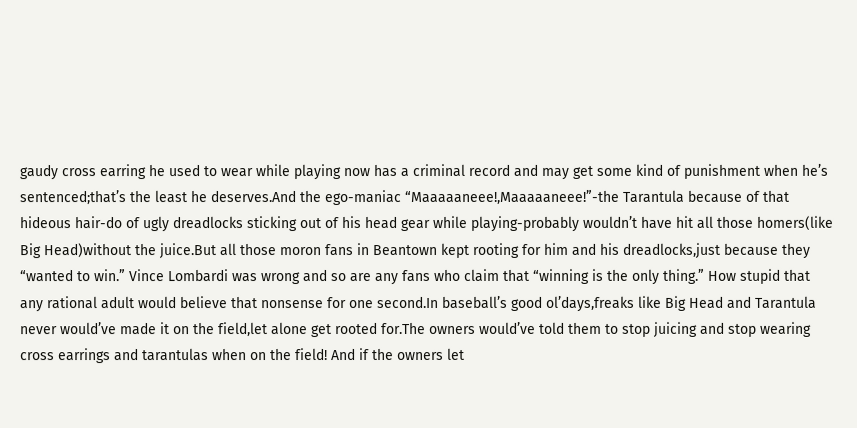gaudy cross earring he used to wear while playing now has a criminal record and may get some kind of punishment when he’s sentenced;that’s the least he deserves.And the ego-maniac “Maaaaaneee!,Maaaaaneee!”-the Tarantula because of that hideous hair-do of ugly dreadlocks sticking out of his head gear while playing-probably wouldn’t have hit all those homers(like Big Head)without the juice.But all those moron fans in Beantown kept rooting for him and his dreadlocks,just because they “wanted to win.” Vince Lombardi was wrong and so are any fans who claim that “winning is the only thing.” How stupid that any rational adult would believe that nonsense for one second.In baseball’s good ol’days,freaks like Big Head and Tarantula never would’ve made it on the field,let alone get rooted for.The owners would’ve told them to stop juicing and stop wearing cross earrings and tarantulas when on the field! And if the owners let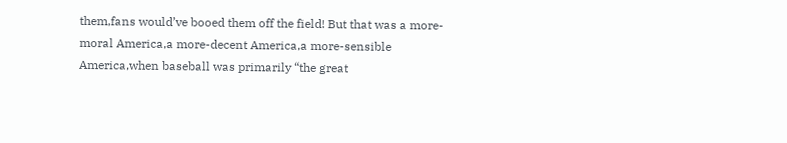them,fans would’ve booed them off the field! But that was a more-moral America,a more-decent America,a more-sensible America,when baseball was primarily “the great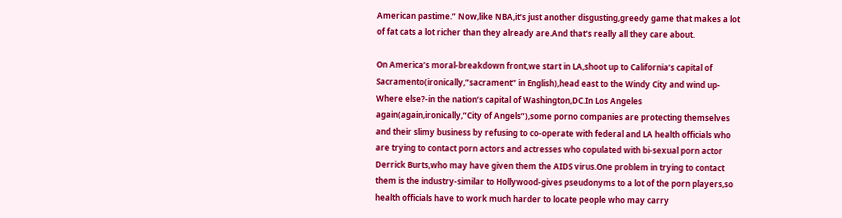American pastime.” Now,like NBA,it’s just another disgusting,greedy game that makes a lot of fat cats a lot richer than they already are.And that’s really all they care about.

On America’s moral-breakdown front,we start in LA,shoot up to California’s capital of Sacramento(ironically,”sacrament” in English),head east to the Windy City and wind up-Where else?-in the nation’s capital of Washington,DC.In Los Angeles again(again,ironically,”City of Angels”),some porno companies are protecting themselves and their slimy business by refusing to co-operate with federal and LA health officials who are trying to contact porn actors and actresses who copulated with bi-sexual porn actor Derrick Burts,who may have given them the AIDS virus.One problem in trying to contact them is the industry-similar to Hollywood-gives pseudonyms to a lot of the porn players,so health officials have to work much harder to locate people who may carry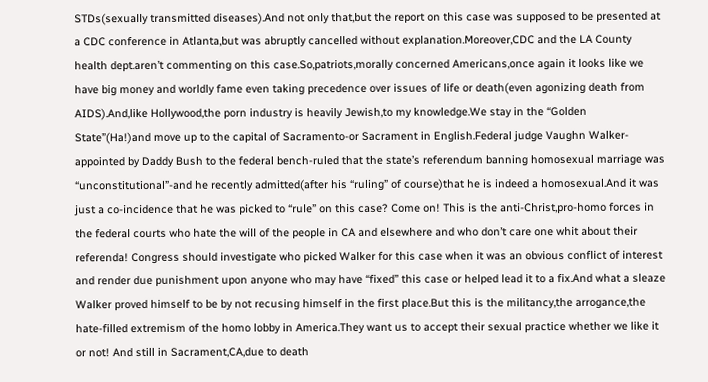STDs(sexually transmitted diseases).And not only that,but the report on this case was supposed to be presented at a CDC conference in Atlanta,but was abruptly cancelled without explanation.Moreover,CDC and the LA County health dept.aren’t commenting on this case.So,patriots,morally concerned Americans,once again it looks like we have big money and worldly fame even taking precedence over issues of life or death(even agonizing death from AIDS).And,like Hollywood,the porn industry is heavily Jewish,to my knowledge.We stay in the “Golden State”(Ha!)and move up to the capital of Sacramento-or Sacrament in English.Federal judge Vaughn Walker-appointed by Daddy Bush to the federal bench-ruled that the state’s referendum banning homosexual marriage was “unconstitutional”-and he recently admitted(after his “ruling” of course)that he is indeed a homosexual.And it was just a co-incidence that he was picked to “rule” on this case? Come on! This is the anti-Christ,pro-homo forces in the federal courts who hate the will of the people in CA and elsewhere and who don’t care one whit about their referenda! Congress should investigate who picked Walker for this case when it was an obvious conflict of interest and render due punishment upon anyone who may have “fixed” this case or helped lead it to a fix.And what a sleaze Walker proved himself to be by not recusing himself in the first place.But this is the militancy,the arrogance,the hate-filled extremism of the homo lobby in America.They want us to accept their sexual practice whether we like it or not! And still in Sacrament,CA,due to death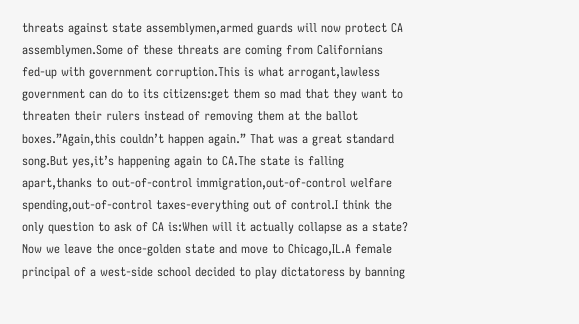threats against state assemblymen,armed guards will now protect CA assemblymen.Some of these threats are coming from Californians fed-up with government corruption.This is what arrogant,lawless government can do to its citizens:get them so mad that they want to threaten their rulers instead of removing them at the ballot boxes.”Again,this couldn’t happen again.” That was a great standard song.But yes,it’s happening again to CA.The state is falling apart,thanks to out-of-control immigration,out-of-control welfare spending,out-of-control taxes-everything out of control.I think the only question to ask of CA is:When will it actually collapse as a state? Now we leave the once-golden state and move to Chicago,IL.A female principal of a west-side school decided to play dictatoress by banning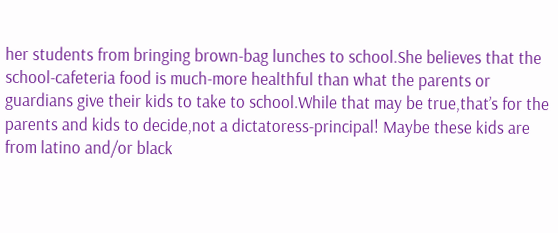her students from bringing brown-bag lunches to school.She believes that the school-cafeteria food is much-more healthful than what the parents or guardians give their kids to take to school.While that may be true,that’s for the parents and kids to decide,not a dictatoress-principal! Maybe these kids are from latino and/or black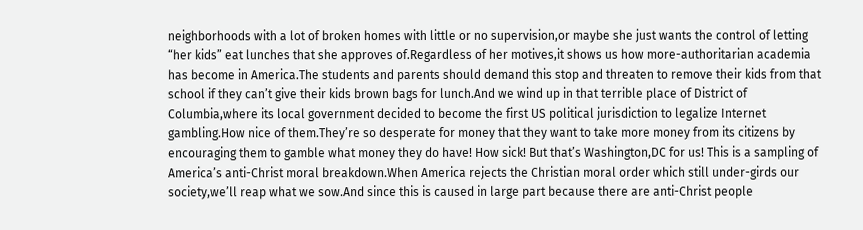neighborhoods with a lot of broken homes with little or no supervision,or maybe she just wants the control of letting “her kids” eat lunches that she approves of.Regardless of her motives,it shows us how more-authoritarian academia has become in America.The students and parents should demand this stop and threaten to remove their kids from that school if they can’t give their kids brown bags for lunch.And we wind up in that terrible place of District of Columbia,where its local government decided to become the first US political jurisdiction to legalize Internet gambling.How nice of them.They’re so desperate for money that they want to take more money from its citizens by encouraging them to gamble what money they do have! How sick! But that’s Washington,DC for us! This is a sampling of America’s anti-Christ moral breakdown.When America rejects the Christian moral order which still under-girds our society,we’ll reap what we sow.And since this is caused in large part because there are anti-Christ people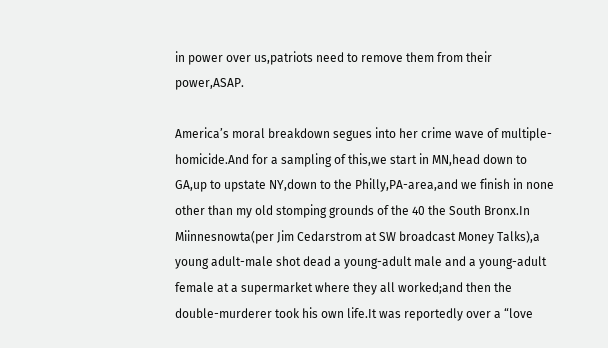in power over us,patriots need to remove them from their power,ASAP.

America’s moral breakdown segues into her crime wave of multiple-homicide.And for a sampling of this,we start in MN,head down to GA,up to upstate NY,down to the Philly,PA-area,and we finish in none other than my old stomping grounds of the 40 the South Bronx.In Miinnesnowta(per Jim Cedarstrom at SW broadcast Money Talks),a young adult-male shot dead a young-adult male and a young-adult female at a supermarket where they all worked;and then the double-murderer took his own life.It was reportedly over a “love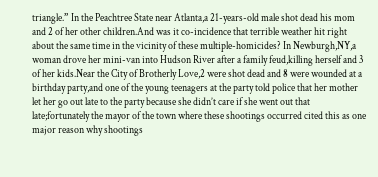triangle.” In the Peachtree State near Atlanta,a 21-years-old male shot dead his mom and 2 of her other children.And was it co-incidence that terrible weather hit right about the same time in the vicinity of these multiple-homicides? In Newburgh,NY,a woman drove her mini-van into Hudson River after a family feud,killing herself and 3 of her kids.Near the City of Brotherly Love,2 were shot dead and 8 were wounded at a birthday party,and one of the young teenagers at the party told police that her mother let her go out late to the party because she didn’t care if she went out that late;fortunately the mayor of the town where these shootings occurred cited this as one major reason why shootings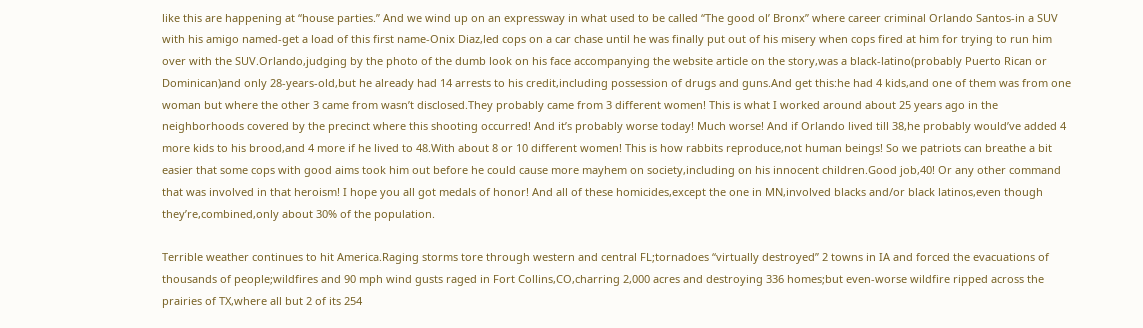like this are happening at “house parties.” And we wind up on an expressway in what used to be called “The good ol’ Bronx” where career criminal Orlando Santos-in a SUV with his amigo named-get a load of this first name-Onix Diaz,led cops on a car chase until he was finally put out of his misery when cops fired at him for trying to run him over with the SUV.Orlando,judging by the photo of the dumb look on his face accompanying the website article on the story,was a black-latino(probably Puerto Rican or Dominican)and only 28-years-old,but he already had 14 arrests to his credit,including possession of drugs and guns.And get this:he had 4 kids,and one of them was from one woman but where the other 3 came from wasn’t disclosed.They probably came from 3 different women! This is what I worked around about 25 years ago in the neighborhoods covered by the precinct where this shooting occurred! And it’s probably worse today! Much worse! And if Orlando lived till 38,he probably would’ve added 4 more kids to his brood,and 4 more if he lived to 48.With about 8 or 10 different women! This is how rabbits reproduce,not human beings! So we patriots can breathe a bit easier that some cops with good aims took him out before he could cause more mayhem on society,including on his innocent children.Good job,40! Or any other command that was involved in that heroism! I hope you all got medals of honor! And all of these homicides,except the one in MN,involved blacks and/or black latinos,even though they’re,combined,only about 30% of the population.

Terrible weather continues to hit America.Raging storms tore through western and central FL;tornadoes “virtually destroyed” 2 towns in IA and forced the evacuations of thousands of people;wildfires and 90 mph wind gusts raged in Fort Collins,CO,charring 2,000 acres and destroying 336 homes;but even-worse wildfire ripped across the prairies of TX,where all but 2 of its 254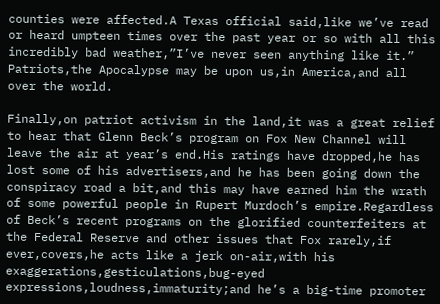counties were affected.A Texas official said,like we’ve read or heard umpteen times over the past year or so with all this incredibly bad weather,”I’ve never seen anything like it.” Patriots,the Apocalypse may be upon us,in America,and all over the world.

Finally,on patriot activism in the land,it was a great relief to hear that Glenn Beck’s program on Fox New Channel will leave the air at year’s end.His ratings have dropped,he has lost some of his advertisers,and he has been going down the conspiracy road a bit,and this may have earned him the wrath of some powerful people in Rupert Murdoch’s empire.Regardless of Beck’s recent programs on the glorified counterfeiters at the Federal Reserve and other issues that Fox rarely,if ever,covers,he acts like a jerk on-air,with his exaggerations,gesticulations,bug-eyed expressions,loudness,immaturity;and he’s a big-time promoter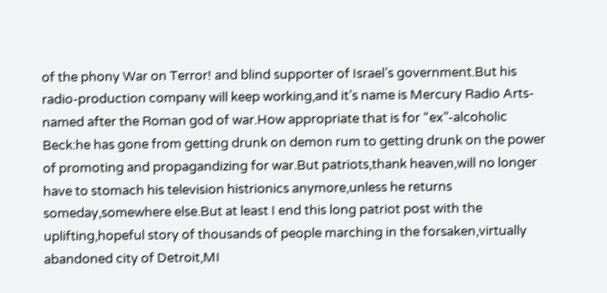of the phony War on Terror! and blind supporter of Israel’s government.But his radio-production company will keep working,and it’s name is Mercury Radio Arts-named after the Roman god of war.How appropriate that is for “ex”-alcoholic Beck:he has gone from getting drunk on demon rum to getting drunk on the power of promoting and propagandizing for war.But patriots,thank heaven,will no longer have to stomach his television histrionics anymore,unless he returns someday,somewhere else.But at least I end this long patriot post with the uplifting,hopeful story of thousands of people marching in the forsaken,virtually abandoned city of Detroit,MI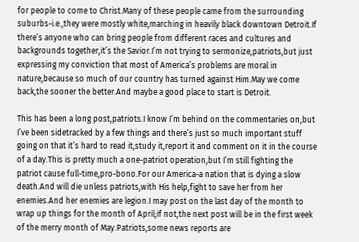for people to come to Christ.Many of these people came from the surrounding suburbs-i.e.,they were mostly white,marching in heavily black downtown Detroit.If there’s anyone who can bring people from different races and cultures and backgrounds together,it’s the Savior.I’m not trying to sermonize,patriots,but just expressing my conviction that most of America’s problems are moral in nature,because so much of our country has turned against Him.May we come back,the sooner the better.And maybe a good place to start is Detroit.

This has been a long post,patriots.I know I’m behind on the commentaries on,but I’ve been sidetracked by a few things and there’s just so much important stuff going on that it’s hard to read it,study it,report it and comment on it in the course of a day.This is pretty much a one-patriot operation,but I’m still fighting the patriot cause full-time,pro-bono.For our America-a nation that is dying a slow death.And will die unless patriots,with His help,fight to save her from her enemies.And her enemies are legion.I may post on the last day of the month to wrap up things for the month of April;if not,the next post will be in the first week of the merry month of May.Patriots,some news reports are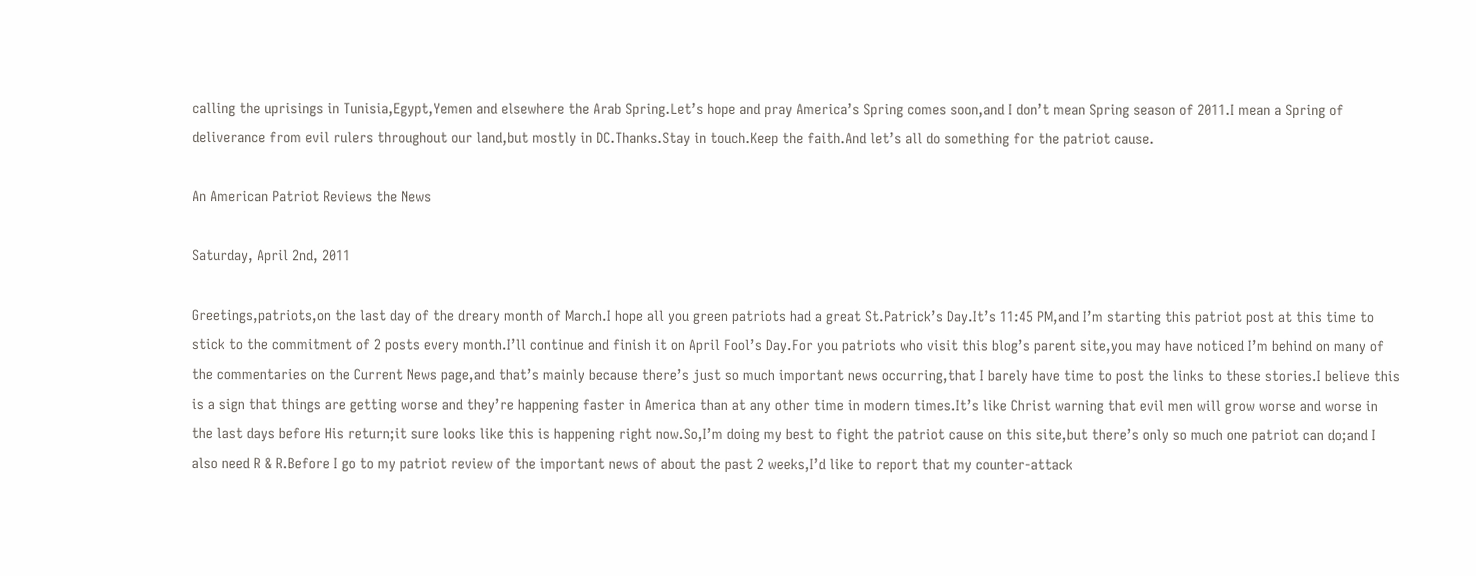calling the uprisings in Tunisia,Egypt,Yemen and elsewhere the Arab Spring.Let’s hope and pray America’s Spring comes soon,and I don’t mean Spring season of 2011.I mean a Spring of deliverance from evil rulers throughout our land,but mostly in DC.Thanks.Stay in touch.Keep the faith.And let’s all do something for the patriot cause.

An American Patriot Reviews the News

Saturday, April 2nd, 2011

Greetings,patriots,on the last day of the dreary month of March.I hope all you green patriots had a great St.Patrick’s Day.It’s 11:45 PM,and I’m starting this patriot post at this time to stick to the commitment of 2 posts every month.I’ll continue and finish it on April Fool’s Day.For you patriots who visit this blog’s parent site,you may have noticed I’m behind on many of the commentaries on the Current News page,and that’s mainly because there’s just so much important news occurring,that I barely have time to post the links to these stories.I believe this is a sign that things are getting worse and they’re happening faster in America than at any other time in modern times.It’s like Christ warning that evil men will grow worse and worse in the last days before His return;it sure looks like this is happening right now.So,I’m doing my best to fight the patriot cause on this site,but there’s only so much one patriot can do;and I also need R & R.Before I go to my patriot review of the important news of about the past 2 weeks,I’d like to report that my counter-attack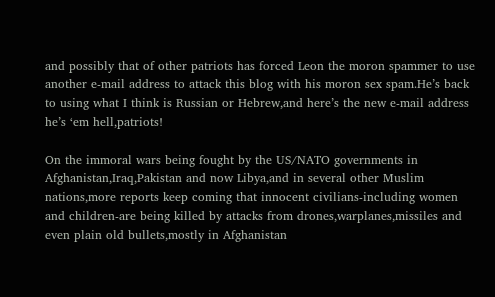and possibly that of other patriots has forced Leon the moron spammer to use another e-mail address to attack this blog with his moron sex spam.He’s back to using what I think is Russian or Hebrew,and here’s the new e-mail address he’s ‘em hell,patriots!

On the immoral wars being fought by the US/NATO governments in Afghanistan,Iraq,Pakistan and now Libya,and in several other Muslim nations,more reports keep coming that innocent civilians-including women and children-are being killed by attacks from drones,warplanes,missiles and even plain old bullets,mostly in Afghanistan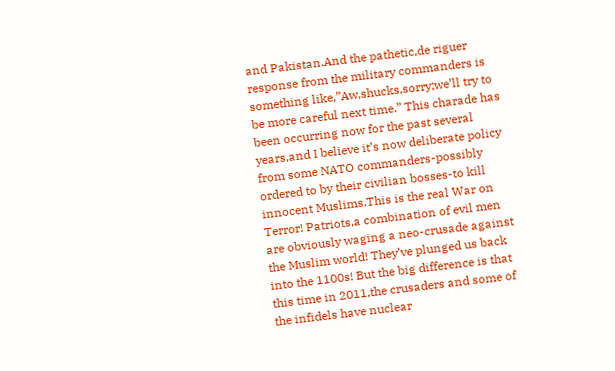and Pakistan.And the pathetic,de riguer response from the military commanders is something like,”Aw,shucks,sorry;we’ll try to be more careful next time.” This charade has been occurring now for the past several years,and I believe it’s now deliberate policy from some NATO commanders-possibly ordered to by their civilian bosses-to kill innocent Muslims.This is the real War on Terror! Patriots,a combination of evil men are obviously waging a neo-crusade against the Muslim world! They’ve plunged us back into the 1100s! But the big difference is that this time in 2011,the crusaders and some of the infidels have nuclear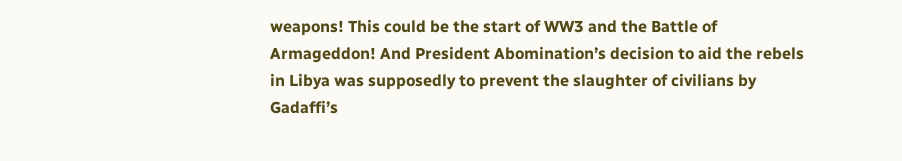weapons! This could be the start of WW3 and the Battle of Armageddon! And President Abomination’s decision to aid the rebels in Libya was supposedly to prevent the slaughter of civilians by Gadaffi’s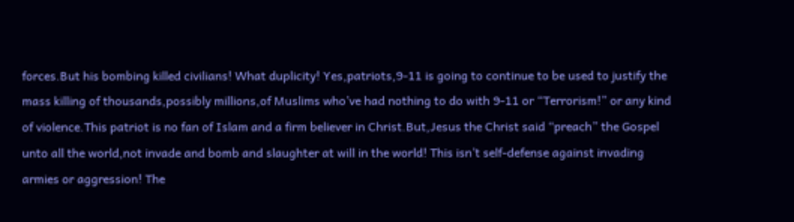forces.But his bombing killed civilians! What duplicity! Yes,patriots,9-11 is going to continue to be used to justify the mass killing of thousands,possibly millions,of Muslims who’ve had nothing to do with 9-11 or “Terrorism!” or any kind of violence.This patriot is no fan of Islam and a firm believer in Christ.But,Jesus the Christ said “preach” the Gospel unto all the world,not invade and bomb and slaughter at will in the world! This isn’t self-defense against invading armies or aggression! The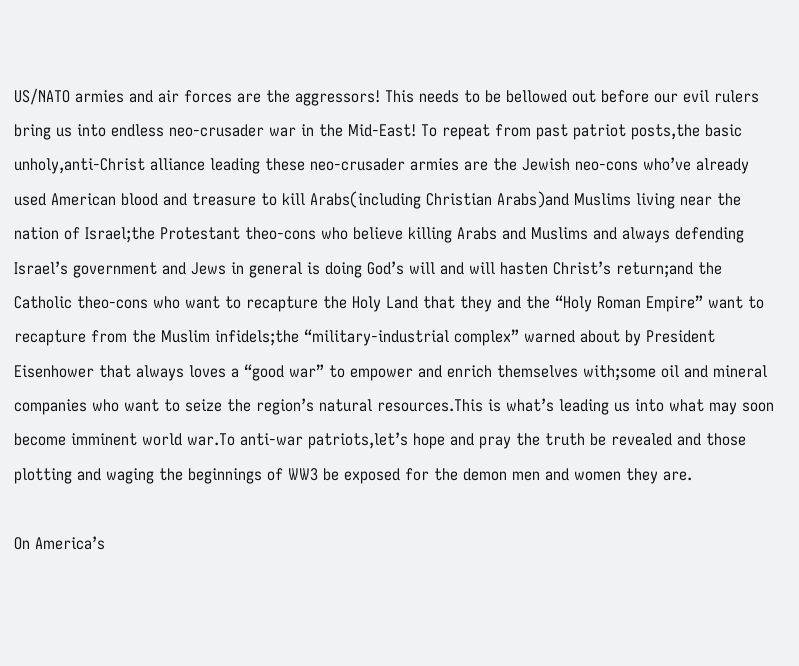US/NATO armies and air forces are the aggressors! This needs to be bellowed out before our evil rulers bring us into endless neo-crusader war in the Mid-East! To repeat from past patriot posts,the basic unholy,anti-Christ alliance leading these neo-crusader armies are the Jewish neo-cons who’ve already used American blood and treasure to kill Arabs(including Christian Arabs)and Muslims living near the nation of Israel;the Protestant theo-cons who believe killing Arabs and Muslims and always defending Israel’s government and Jews in general is doing God’s will and will hasten Christ’s return;and the Catholic theo-cons who want to recapture the Holy Land that they and the “Holy Roman Empire” want to recapture from the Muslim infidels;the “military-industrial complex” warned about by President Eisenhower that always loves a “good war” to empower and enrich themselves with;some oil and mineral companies who want to seize the region’s natural resources.This is what’s leading us into what may soon become imminent world war.To anti-war patriots,let’s hope and pray the truth be revealed and those plotting and waging the beginnings of WW3 be exposed for the demon men and women they are.

On America’s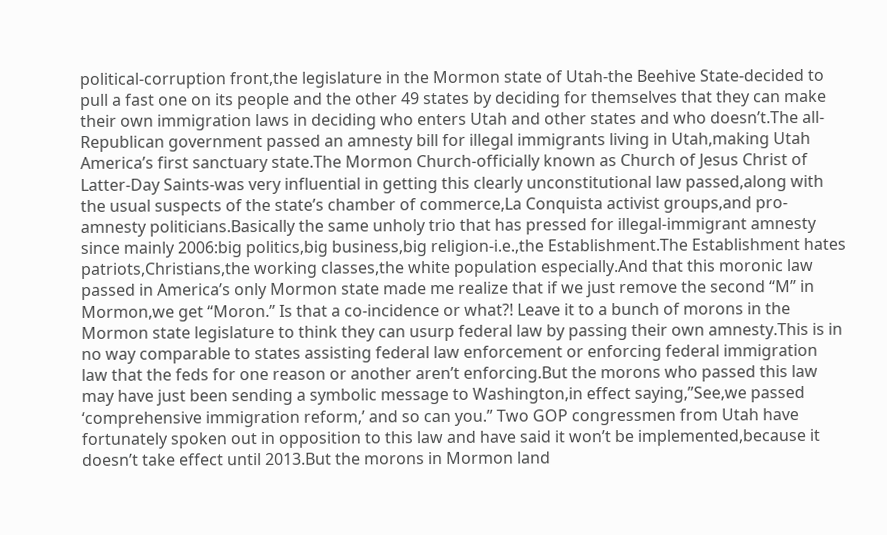political-corruption front,the legislature in the Mormon state of Utah-the Beehive State-decided to pull a fast one on its people and the other 49 states by deciding for themselves that they can make their own immigration laws in deciding who enters Utah and other states and who doesn’t.The all-Republican government passed an amnesty bill for illegal immigrants living in Utah,making Utah America’s first sanctuary state.The Mormon Church-officially known as Church of Jesus Christ of Latter-Day Saints-was very influential in getting this clearly unconstitutional law passed,along with the usual suspects of the state’s chamber of commerce,La Conquista activist groups,and pro-amnesty politicians.Basically the same unholy trio that has pressed for illegal-immigrant amnesty since mainly 2006:big politics,big business,big religion-i.e.,the Establishment.The Establishment hates patriots,Christians,the working classes,the white population especially.And that this moronic law passed in America’s only Mormon state made me realize that if we just remove the second “M” in Mormon,we get “Moron.” Is that a co-incidence or what?! Leave it to a bunch of morons in the Mormon state legislature to think they can usurp federal law by passing their own amnesty.This is in no way comparable to states assisting federal law enforcement or enforcing federal immigration law that the feds for one reason or another aren’t enforcing.But the morons who passed this law may have just been sending a symbolic message to Washington,in effect saying,”See,we passed ‘comprehensive immigration reform,’ and so can you.” Two GOP congressmen from Utah have fortunately spoken out in opposition to this law and have said it won’t be implemented,because it doesn’t take effect until 2013.But the morons in Mormon land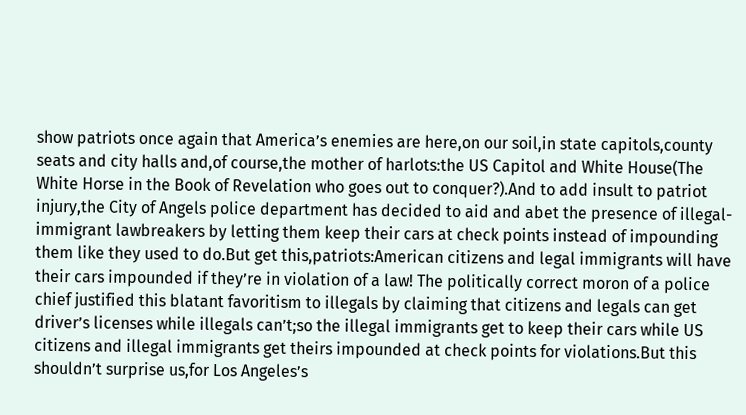show patriots once again that America’s enemies are here,on our soil,in state capitols,county seats and city halls and,of course,the mother of harlots:the US Capitol and White House(The White Horse in the Book of Revelation who goes out to conquer?).And to add insult to patriot injury,the City of Angels police department has decided to aid and abet the presence of illegal-immigrant lawbreakers by letting them keep their cars at check points instead of impounding them like they used to do.But get this,patriots:American citizens and legal immigrants will have their cars impounded if they’re in violation of a law! The politically correct moron of a police chief justified this blatant favoritism to illegals by claiming that citizens and legals can get driver’s licenses while illegals can’t;so the illegal immigrants get to keep their cars while US citizens and illegal immigrants get theirs impounded at check points for violations.But this shouldn’t surprise us,for Los Angeles’s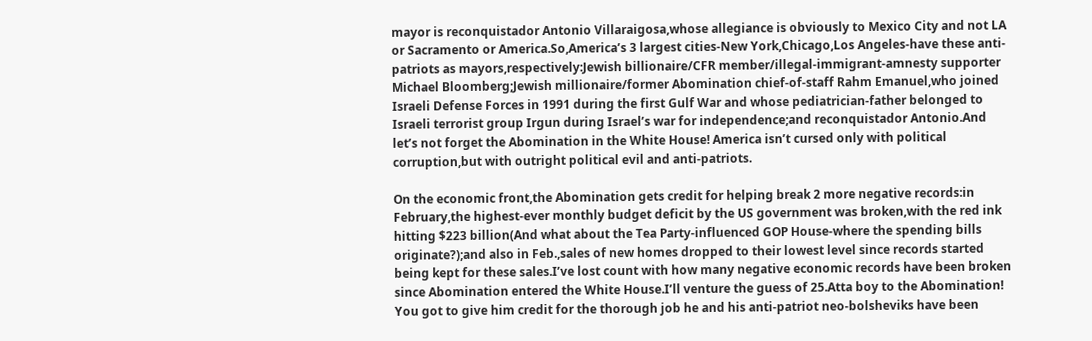mayor is reconquistador Antonio Villaraigosa,whose allegiance is obviously to Mexico City and not LA or Sacramento or America.So,America’s 3 largest cities-New York,Chicago,Los Angeles-have these anti-patriots as mayors,respectively:Jewish billionaire/CFR member/illegal-immigrant-amnesty supporter Michael Bloomberg;Jewish millionaire/former Abomination chief-of-staff Rahm Emanuel,who joined Israeli Defense Forces in 1991 during the first Gulf War and whose pediatrician-father belonged to Israeli terrorist group Irgun during Israel’s war for independence;and reconquistador Antonio.And let’s not forget the Abomination in the White House! America isn’t cursed only with political corruption,but with outright political evil and anti-patriots.

On the economic front,the Abomination gets credit for helping break 2 more negative records:in February,the highest-ever monthly budget deficit by the US government was broken,with the red ink hitting $223 billion(And what about the Tea Party-influenced GOP House-where the spending bills originate?);and also in Feb.,sales of new homes dropped to their lowest level since records started being kept for these sales.I’ve lost count with how many negative economic records have been broken since Abomination entered the White House.I’ll venture the guess of 25.Atta boy to the Abomination! You got to give him credit for the thorough job he and his anti-patriot neo-bolsheviks have been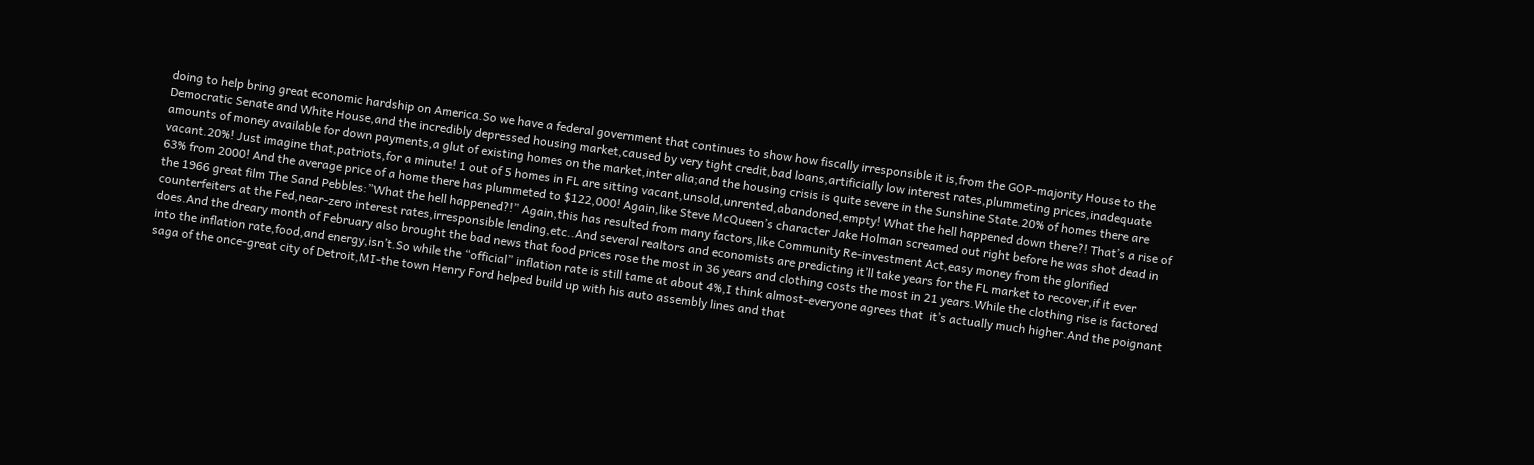doing to help bring great economic hardship on America.So we have a federal government that continues to show how fiscally irresponsible it is,from the GOP-majority House to the Democratic Senate and White House,and the incredibly depressed housing market,caused by very tight credit,bad loans,artificially low interest rates,plummeting prices,inadequate amounts of money available for down payments,a glut of existing homes on the market,inter alia;and the housing crisis is quite severe in the Sunshine State.20% of homes there are vacant.20%! Just imagine that,patriots,for a minute! 1 out of 5 homes in FL are sitting vacant,unsold,unrented,abandoned,empty! What the hell happened down there?! That’s a rise of 63% from 2000! And the average price of a home there has plummeted to $122,000! Again,like Steve McQueen’s character Jake Holman screamed out right before he was shot dead in the 1966 great film The Sand Pebbles:”What the hell happened?!” Again,this has resulted from many factors,like Community Re-investment Act,easy money from the glorified counterfeiters at the Fed,near-zero interest rates,irresponsible lending,etc..And several realtors and economists are predicting it’ll take years for the FL market to recover,if it ever does.And the dreary month of February also brought the bad news that food prices rose the most in 36 years and clothing costs the most in 21 years.While the clothing rise is factored into the inflation rate,food,and energy,isn’t.So while the “official” inflation rate is still tame at about 4%,I think almost-everyone agrees that  it’s actually much higher.And the poignant saga of the once-great city of Detroit,MI-the town Henry Ford helped build up with his auto assembly lines and that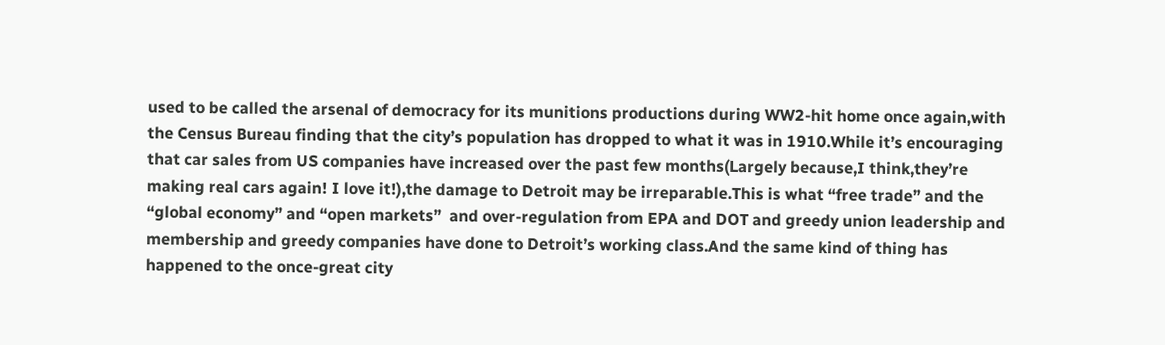used to be called the arsenal of democracy for its munitions productions during WW2-hit home once again,with the Census Bureau finding that the city’s population has dropped to what it was in 1910.While it’s encouraging that car sales from US companies have increased over the past few months(Largely because,I think,they’re making real cars again! I love it!),the damage to Detroit may be irreparable.This is what “free trade” and the “global economy” and “open markets”  and over-regulation from EPA and DOT and greedy union leadership and membership and greedy companies have done to Detroit’s working class.And the same kind of thing has happened to the once-great city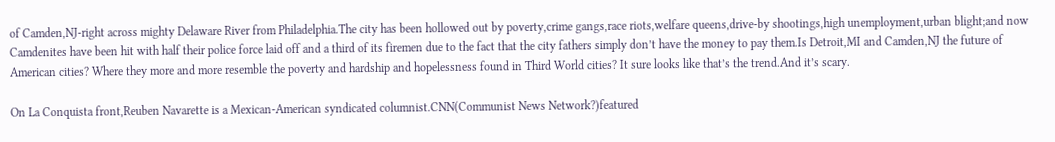of Camden,NJ-right across mighty Delaware River from Philadelphia.The city has been hollowed out by poverty,crime gangs,race riots,welfare queens,drive-by shootings,high unemployment,urban blight;and now Camdenites have been hit with half their police force laid off and a third of its firemen due to the fact that the city fathers simply don’t have the money to pay them.Is Detroit,MI and Camden,NJ the future of American cities? Where they more and more resemble the poverty and hardship and hopelessness found in Third World cities? It sure looks like that’s the trend.And it’s scary.

On La Conquista front,Reuben Navarette is a Mexican-American syndicated columnist.CNN(Communist News Network?)featured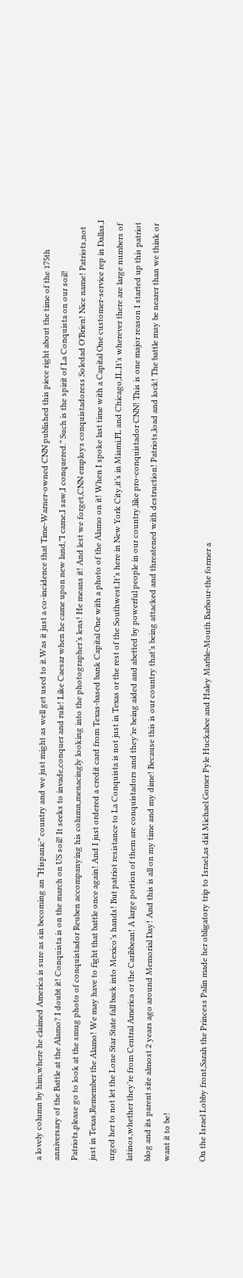a lovely column by him,where he claimed America is sure as sin becoming an “Hispanic” country and we just might as well get used to it.Was it just a co-incidence that Time-Warner-owned CNN published this piece right about the time of the 175th anniversary of the Battle at the Alamo? I doubt it! Conquista is on the march on US soil! It seeks to invade,conquer and rule! Like Caesar when he came upon new land,”I came,I saw,I conquered.” Such is the spirit of La Conquista on our soil! Patriots,please go to look at the smug photo of conquistador Reuben accompanying his column,menacingly looking into the photographer’s lens! He means it! And lest we forget,CNN employs conquistadoress Soledad O’Brien! Nice name! Patriots,not just in Texas,Remember the Alamo! We may have to fight that battle once again! And I just ordered a credit card from Texas-based bank Capital One with a photo of the Alamo on it! When I spoke last time with a Capital One customer-service rep in Dallas,I urged her to not let the Lone Star State fall back into Mexico’s hands! But patriot resistance to La Conquista is not just in Texas or the rest of the Southwest.It’s here in New York City,it’s in Miami,FL and Chicago,IL.It’s wherever there are large numbers of latinos,whether they’re from Central America or the Caribbean! A large portion of them are conquistadors and they’re being aided and abetted by powerful people in our country,like pro-conquistador CNN! This is one major reason I started up this patriot blog and its parent site almost 2 years ago around Memorial Day! And this is all on my time and my dime! Because this is our country that’s being attacked and threatened with destruction! Patriots,load and lock! The battle may be nearer than we think or want it to be!

On the Israel Lobby front,Sarah the Princess Palin made her obligatory trip to Israel,as did Michael Gomer Pyle Huckabee and Haley Marble-Mouth Barbour-the former a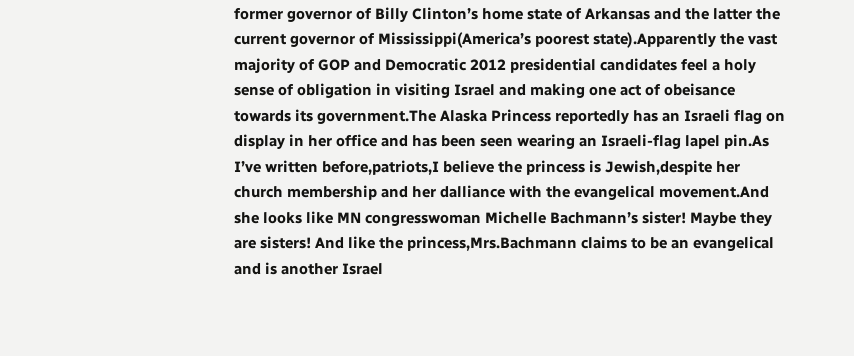former governor of Billy Clinton’s home state of Arkansas and the latter the current governor of Mississippi(America’s poorest state).Apparently the vast majority of GOP and Democratic 2012 presidential candidates feel a holy sense of obligation in visiting Israel and making one act of obeisance towards its government.The Alaska Princess reportedly has an Israeli flag on display in her office and has been seen wearing an Israeli-flag lapel pin.As I’ve written before,patriots,I believe the princess is Jewish,despite her church membership and her dalliance with the evangelical movement.And she looks like MN congresswoman Michelle Bachmann’s sister! Maybe they are sisters! And like the princess,Mrs.Bachmann claims to be an evangelical and is another Israel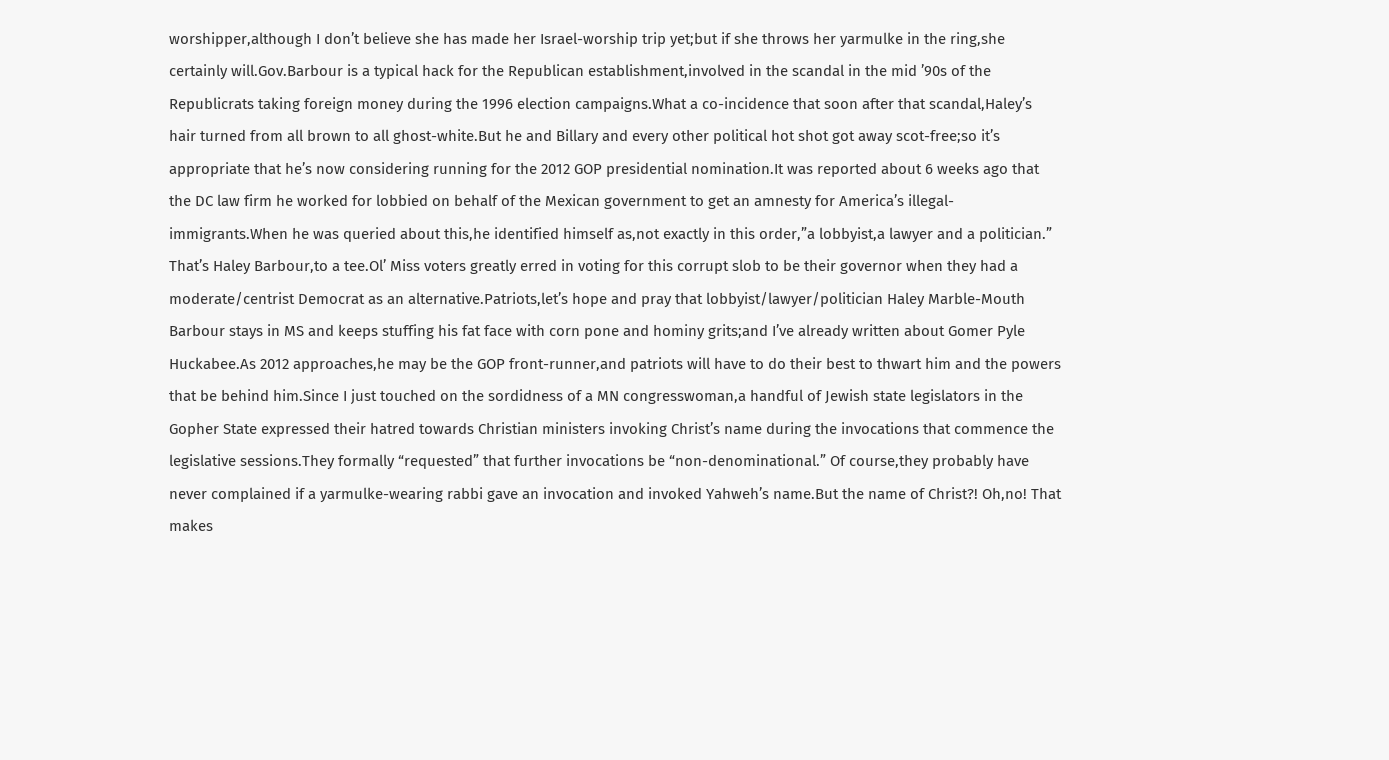worshipper,although I don’t believe she has made her Israel-worship trip yet;but if she throws her yarmulke in the ring,she certainly will.Gov.Barbour is a typical hack for the Republican establishment,involved in the scandal in the mid ’90s of the Republicrats taking foreign money during the 1996 election campaigns.What a co-incidence that soon after that scandal,Haley’s hair turned from all brown to all ghost-white.But he and Billary and every other political hot shot got away scot-free;so it’s appropriate that he’s now considering running for the 2012 GOP presidential nomination.It was reported about 6 weeks ago that the DC law firm he worked for lobbied on behalf of the Mexican government to get an amnesty for America’s illegal-immigrants.When he was queried about this,he identified himself as,not exactly in this order,”a lobbyist,a lawyer and a politician.” That’s Haley Barbour,to a tee.Ol’ Miss voters greatly erred in voting for this corrupt slob to be their governor when they had a moderate/centrist Democrat as an alternative.Patriots,let’s hope and pray that lobbyist/lawyer/politician Haley Marble-Mouth Barbour stays in MS and keeps stuffing his fat face with corn pone and hominy grits;and I’ve already written about Gomer Pyle Huckabee.As 2012 approaches,he may be the GOP front-runner,and patriots will have to do their best to thwart him and the powers that be behind him.Since I just touched on the sordidness of a MN congresswoman,a handful of Jewish state legislators in the Gopher State expressed their hatred towards Christian ministers invoking Christ’s name during the invocations that commence the legislative sessions.They formally “requested” that further invocations be “non-denominational.” Of course,they probably have never complained if a yarmulke-wearing rabbi gave an invocation and invoked Yahweh’s name.But the name of Christ?! Oh,no! That makes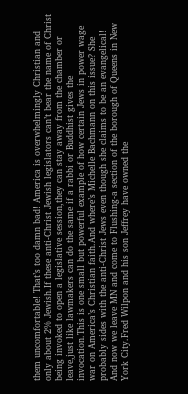them uncomfortable! That’s too damn bad! America is overwhelmingly Christian and only about 2% Jewish.If these anti-Christ Jewish legislators can’t bear the name of Christ being invoked to open a legislative session,they can stay away from the chamber or leave,just like lawmakers can do the same if a rabbi or Buddhist gives the invocation.This is one small but powerful example of how certain Jews in power wage war on America’s Christian faith.And where’s Michelle Bachmann on this issue? She probably sides with the anti-Christ Jews even though she claims to be an evangelical! And now we leave MN and come to Flushing-a section of the borough of Queens in New York City.Fred Wilpon and his son Jeffrey have owned the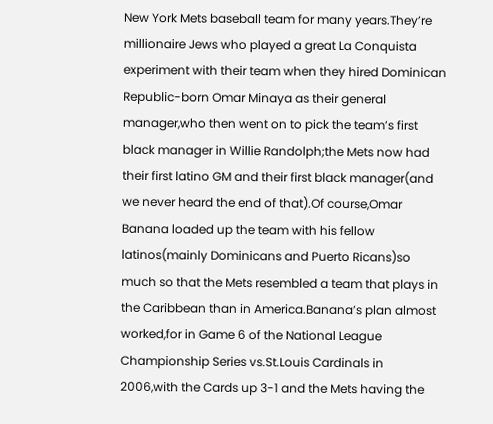New York Mets baseball team for many years.They’re millionaire Jews who played a great La Conquista experiment with their team when they hired Dominican Republic-born Omar Minaya as their general manager,who then went on to pick the team’s first black manager in Willie Randolph;the Mets now had their first latino GM and their first black manager(and we never heard the end of that).Of course,Omar Banana loaded up the team with his fellow latinos(mainly Dominicans and Puerto Ricans)so much so that the Mets resembled a team that plays in the Caribbean than in America.Banana’s plan almost worked,for in Game 6 of the National League Championship Series vs.St.Louis Cardinals in 2006,with the Cards up 3-1 and the Mets having the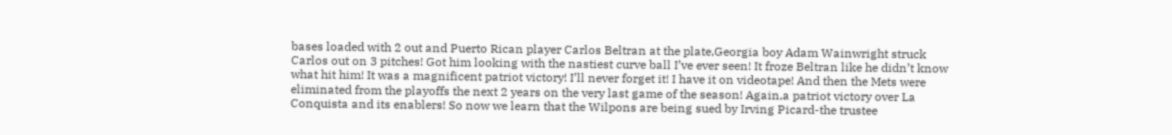bases loaded with 2 out and Puerto Rican player Carlos Beltran at the plate,Georgia boy Adam Wainwright struck Carlos out on 3 pitches! Got him looking with the nastiest curve ball I’ve ever seen! It froze Beltran like he didn’t know what hit him! It was a magnificent patriot victory! I’ll never forget it! I have it on videotape! And then the Mets were eliminated from the playoffs the next 2 years on the very last game of the season! Again,a patriot victory over La Conquista and its enablers! So now we learn that the Wilpons are being sued by Irving Picard-the trustee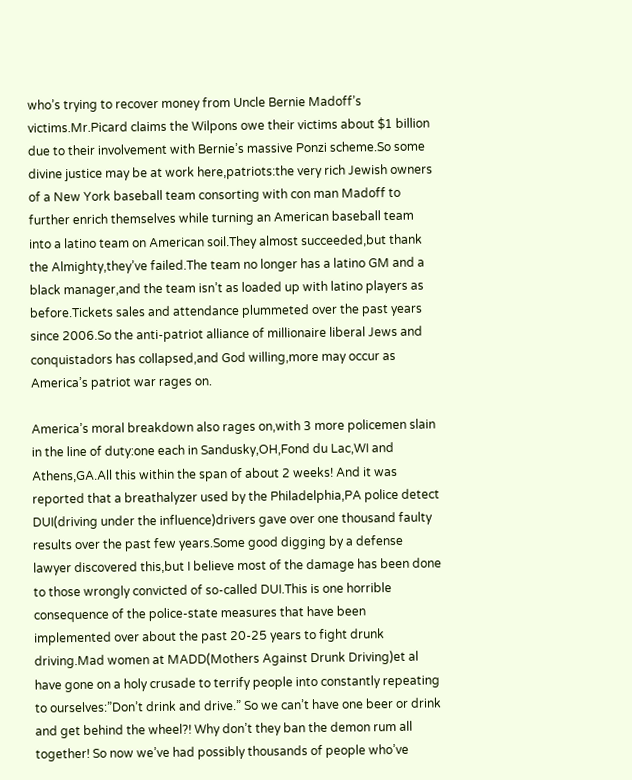who’s trying to recover money from Uncle Bernie Madoff’s victims.Mr.Picard claims the Wilpons owe their victims about $1 billion due to their involvement with Bernie’s massive Ponzi scheme.So some divine justice may be at work here,patriots:the very rich Jewish owners of a New York baseball team consorting with con man Madoff to further enrich themselves while turning an American baseball team into a latino team on American soil.They almost succeeded,but thank the Almighty,they’ve failed.The team no longer has a latino GM and a black manager,and the team isn’t as loaded up with latino players as before.Tickets sales and attendance plummeted over the past years since 2006.So the anti-patriot alliance of millionaire liberal Jews and conquistadors has collapsed,and God willing,more may occur as America’s patriot war rages on.

America’s moral breakdown also rages on,with 3 more policemen slain in the line of duty:one each in Sandusky,OH,Fond du Lac,WI and Athens,GA.All this within the span of about 2 weeks! And it was reported that a breathalyzer used by the Philadelphia,PA police detect DUI(driving under the influence)drivers gave over one thousand faulty results over the past few years.Some good digging by a defense lawyer discovered this,but I believe most of the damage has been done to those wrongly convicted of so-called DUI.This is one horrible consequence of the police-state measures that have been implemented over about the past 20-25 years to fight drunk driving.Mad women at MADD(Mothers Against Drunk Driving)et al have gone on a holy crusade to terrify people into constantly repeating to ourselves:”Don’t drink and drive.” So we can’t have one beer or drink and get behind the wheel?! Why don’t they ban the demon rum all together! So now we’ve had possibly thousands of people who’ve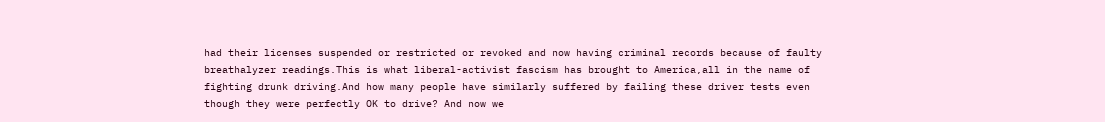had their licenses suspended or restricted or revoked and now having criminal records because of faulty breathalyzer readings.This is what liberal-activist fascism has brought to America,all in the name of fighting drunk driving.And how many people have similarly suffered by failing these driver tests even though they were perfectly OK to drive? And now we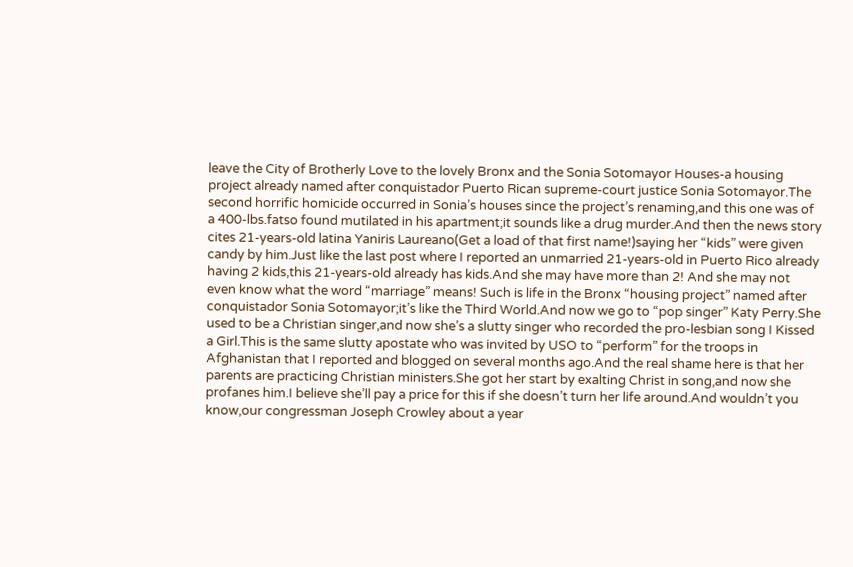leave the City of Brotherly Love to the lovely Bronx and the Sonia Sotomayor Houses-a housing project already named after conquistador Puerto Rican supreme-court justice Sonia Sotomayor.The second horrific homicide occurred in Sonia’s houses since the project’s renaming,and this one was of a 400-lbs.fatso found mutilated in his apartment;it sounds like a drug murder.And then the news story cites 21-years-old latina Yaniris Laureano(Get a load of that first name!)saying her “kids” were given candy by him.Just like the last post where I reported an unmarried 21-years-old in Puerto Rico already having 2 kids,this 21-years-old already has kids.And she may have more than 2! And she may not even know what the word “marriage” means! Such is life in the Bronx “housing project” named after conquistador Sonia Sotomayor;it’s like the Third World.And now we go to “pop singer” Katy Perry.She used to be a Christian singer,and now she’s a slutty singer who recorded the pro-lesbian song I Kissed a Girl.This is the same slutty apostate who was invited by USO to “perform” for the troops in Afghanistan that I reported and blogged on several months ago.And the real shame here is that her parents are practicing Christian ministers.She got her start by exalting Christ in song,and now she profanes him.I believe she’ll pay a price for this if she doesn’t turn her life around.And wouldn’t you know,our congressman Joseph Crowley about a year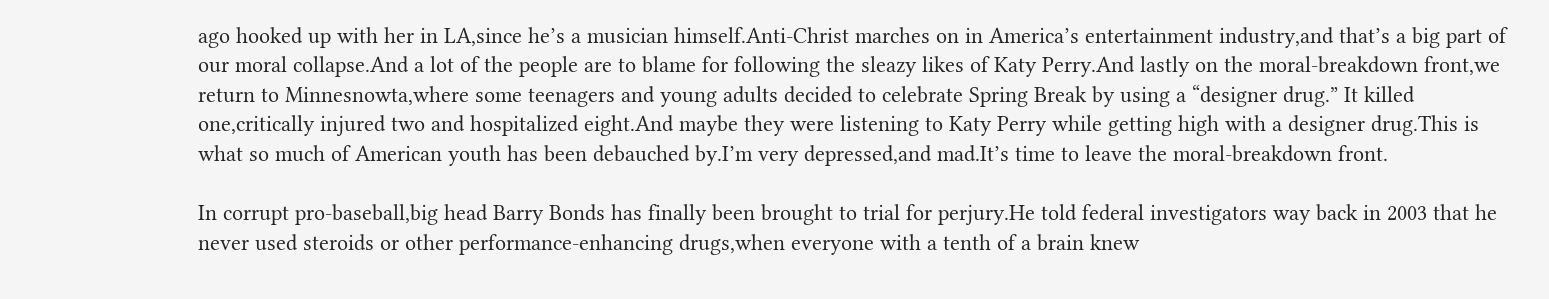ago hooked up with her in LA,since he’s a musician himself.Anti-Christ marches on in America’s entertainment industry,and that’s a big part of our moral collapse.And a lot of the people are to blame for following the sleazy likes of Katy Perry.And lastly on the moral-breakdown front,we return to Minnesnowta,where some teenagers and young adults decided to celebrate Spring Break by using a “designer drug.” It killed one,critically injured two and hospitalized eight.And maybe they were listening to Katy Perry while getting high with a designer drug.This is what so much of American youth has been debauched by.I’m very depressed,and mad.It’s time to leave the moral-breakdown front.

In corrupt pro-baseball,big head Barry Bonds has finally been brought to trial for perjury.He told federal investigators way back in 2003 that he never used steroids or other performance-enhancing drugs,when everyone with a tenth of a brain knew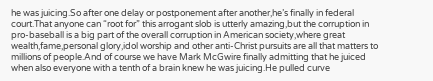he was juicing.So after one delay or postponement after another,he’s finally in federal court.That anyone can “root for” this arrogant slob is utterly amazing,but the corruption in pro-baseball is a big part of the overall corruption in American society,where great wealth,fame,personal glory,idol worship and other anti-Christ pursuits are all that matters to millions of people.And of course we have Mark McGwire finally admitting that he juiced when also everyone with a tenth of a brain knew he was juicing.He pulled curve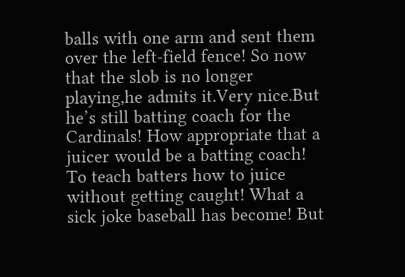balls with one arm and sent them over the left-field fence! So now that the slob is no longer playing,he admits it.Very nice.But he’s still batting coach for the Cardinals! How appropriate that a juicer would be a batting coach! To teach batters how to juice without getting caught! What a sick joke baseball has become! But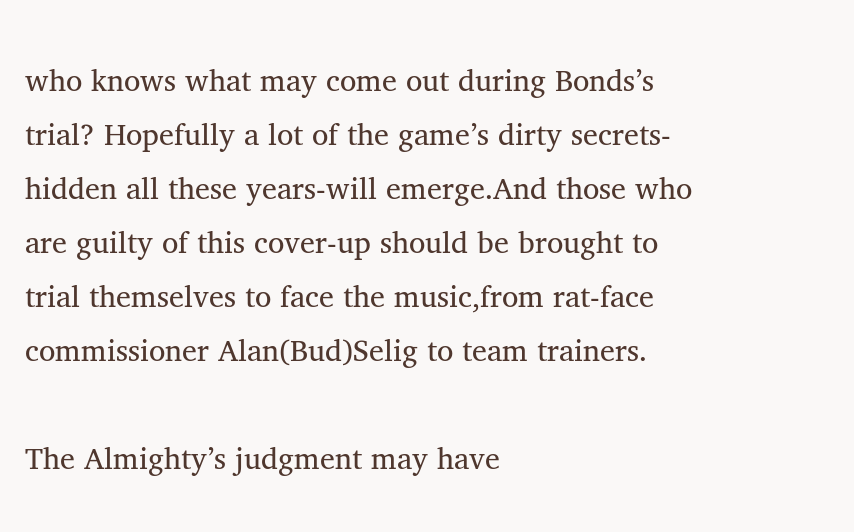who knows what may come out during Bonds’s trial? Hopefully a lot of the game’s dirty secrets-hidden all these years-will emerge.And those who are guilty of this cover-up should be brought to trial themselves to face the music,from rat-face commissioner Alan(Bud)Selig to team trainers.

The Almighty’s judgment may have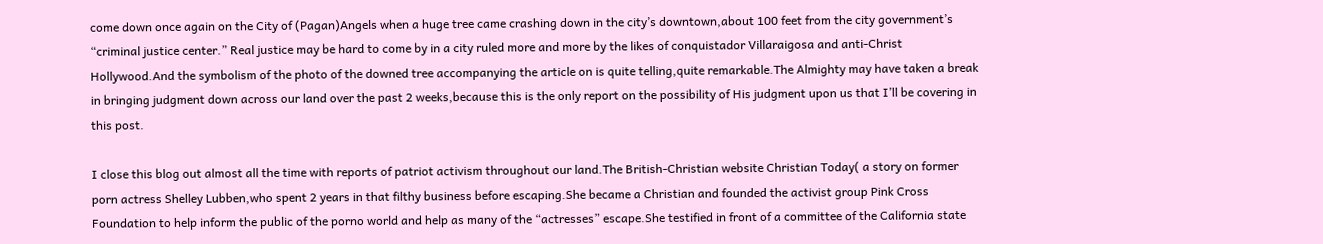come down once again on the City of (Pagan)Angels when a huge tree came crashing down in the city’s downtown,about 100 feet from the city government’s “criminal justice center.” Real justice may be hard to come by in a city ruled more and more by the likes of conquistador Villaraigosa and anti-Christ Hollywood.And the symbolism of the photo of the downed tree accompanying the article on is quite telling,quite remarkable.The Almighty may have taken a break in bringing judgment down across our land over the past 2 weeks,because this is the only report on the possibility of His judgment upon us that I’ll be covering in this post.

I close this blog out almost all the time with reports of patriot activism throughout our land.The British-Christian website Christian Today( a story on former porn actress Shelley Lubben,who spent 2 years in that filthy business before escaping.She became a Christian and founded the activist group Pink Cross Foundation to help inform the public of the porno world and help as many of the “actresses” escape.She testified in front of a committee of the California state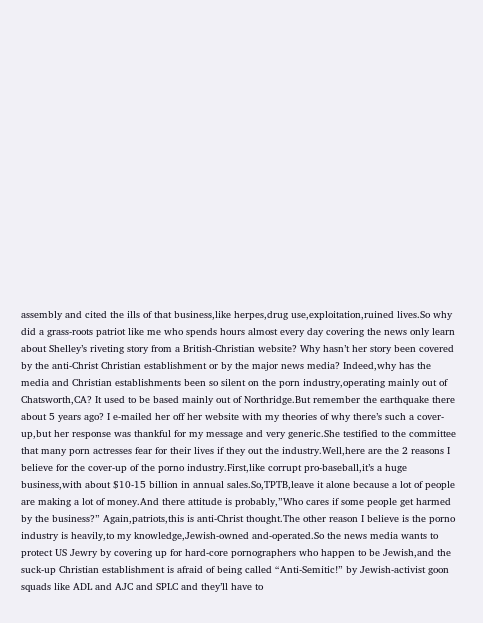assembly and cited the ills of that business,like herpes,drug use,exploitation,ruined lives.So why did a grass-roots patriot like me who spends hours almost every day covering the news only learn about Shelley’s riveting story from a British-Christian website? Why hasn’t her story been covered by the anti-Christ Christian establishment or by the major news media? Indeed,why has the media and Christian establishments been so silent on the porn industry,operating mainly out of Chatsworth,CA? It used to be based mainly out of Northridge.But remember the earthquake there about 5 years ago? I e-mailed her off her website with my theories of why there’s such a cover-up,but her response was thankful for my message and very generic.She testified to the committee that many porn actresses fear for their lives if they out the industry.Well,here are the 2 reasons I believe for the cover-up of the porno industry.First,like corrupt pro-baseball,it’s a huge business,with about $10-15 billion in annual sales.So,TPTB,leave it alone because a lot of people are making a lot of money.And there attitude is probably,”Who cares if some people get harmed by the business?” Again,patriots,this is anti-Christ thought.The other reason I believe is the porno industry is heavily,to my knowledge,Jewish-owned and-operated.So the news media wants to protect US Jewry by covering up for hard-core pornographers who happen to be Jewish,and the suck-up Christian establishment is afraid of being called “Anti-Semitic!” by Jewish-activist goon squads like ADL and AJC and SPLC and they’ll have to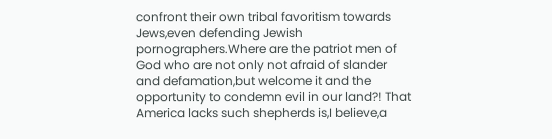confront their own tribal favoritism towards Jews,even defending Jewish pornographers.Where are the patriot men of God who are not only not afraid of slander and defamation,but welcome it and the opportunity to condemn evil in our land?! That America lacks such shepherds is,I believe,a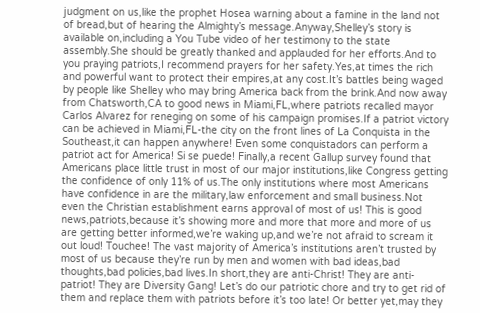judgment on us,like the prophet Hosea warning about a famine in the land not of bread,but of hearing the Almighty’s message.Anyway,Shelley’s story is available on,including a You Tube video of her testimony to the state assembly.She should be greatly thanked and applauded for her efforts.And to you praying patriots,I recommend prayers for her safety.Yes,at times the rich and powerful want to protect their empires,at any cost.It’s battles being waged by people like Shelley who may bring America back from the brink.And now away from Chatsworth,CA to good news in Miami,FL,where patriots recalled mayor Carlos Alvarez for reneging on some of his campaign promises.If a patriot victory can be achieved in Miami,FL-the city on the front lines of La Conquista in the Southeast,it can happen anywhere! Even some conquistadors can perform a patriot act for America! Si se puede! Finally,a recent Gallup survey found that Americans place little trust in most of our major institutions,like Congress getting the confidence of only 11% of us.The only institutions where most Americans have confidence in are the military,law enforcement and small business.Not even the Christian establishment earns approval of most of us! This is good news,patriots,because it’s showing more and more that more and more of us are getting better informed,we’re waking up,and we’re not afraid to scream it out loud! Touchee! The vast majority of America’s institutions aren’t trusted by most of us because they’re run by men and women with bad ideas,bad thoughts,bad policies,bad lives.In short,they are anti-Christ! They are anti-patriot! They are Diversity Gang! Let’s do our patriotic chore and try to get rid of them and replace them with patriots before it’s too late! Or better yet,may they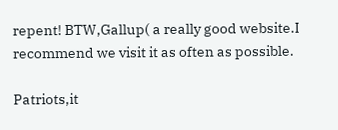repent! BTW,Gallup( a really good website.I recommend we visit it as often as possible.

Patriots,it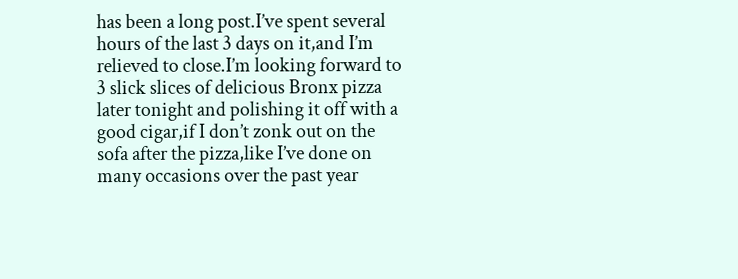has been a long post.I’ve spent several hours of the last 3 days on it,and I’m relieved to close.I’m looking forward to 3 slick slices of delicious Bronx pizza later tonight and polishing it off with a good cigar,if I don’t zonk out on the sofa after the pizza,like I’ve done on many occasions over the past year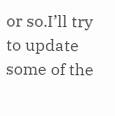or so.I’ll try to update some of the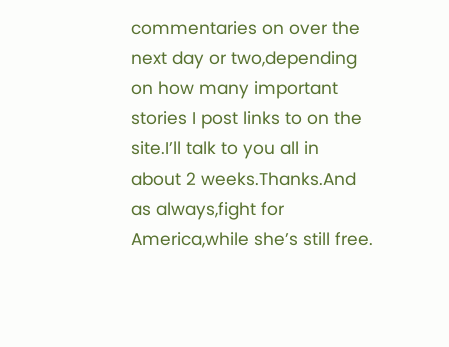commentaries on over the next day or two,depending on how many important stories I post links to on the site.I’ll talk to you all in about 2 weeks.Thanks.And as always,fight for America,while she’s still free.